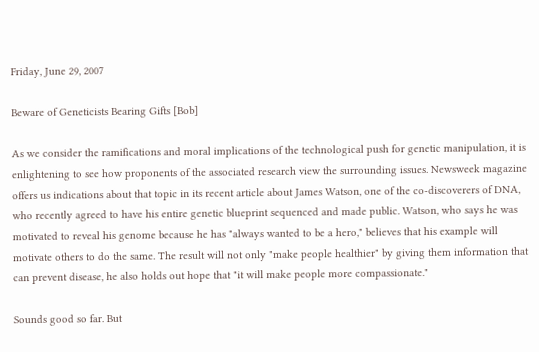Friday, June 29, 2007

Beware of Geneticists Bearing Gifts [Bob]

As we consider the ramifications and moral implications of the technological push for genetic manipulation, it is enlightening to see how proponents of the associated research view the surrounding issues. Newsweek magazine offers us indications about that topic in its recent article about James Watson, one of the co-discoverers of DNA, who recently agreed to have his entire genetic blueprint sequenced and made public. Watson, who says he was motivated to reveal his genome because he has "always wanted to be a hero," believes that his example will motivate others to do the same. The result will not only "make people healthier" by giving them information that can prevent disease, he also holds out hope that "it will make people more compassionate."

Sounds good so far. But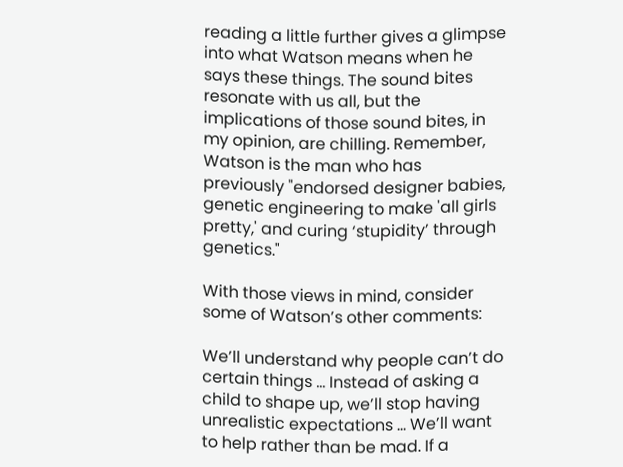reading a little further gives a glimpse into what Watson means when he says these things. The sound bites resonate with us all, but the implications of those sound bites, in my opinion, are chilling. Remember, Watson is the man who has previously "endorsed designer babies, genetic engineering to make 'all girls pretty,' and curing ‘stupidity’ through genetics."

With those views in mind, consider some of Watson’s other comments:

We’ll understand why people can’t do certain things … Instead of asking a child to shape up, we’ll stop having unrealistic expectations … We’ll want to help rather than be mad. If a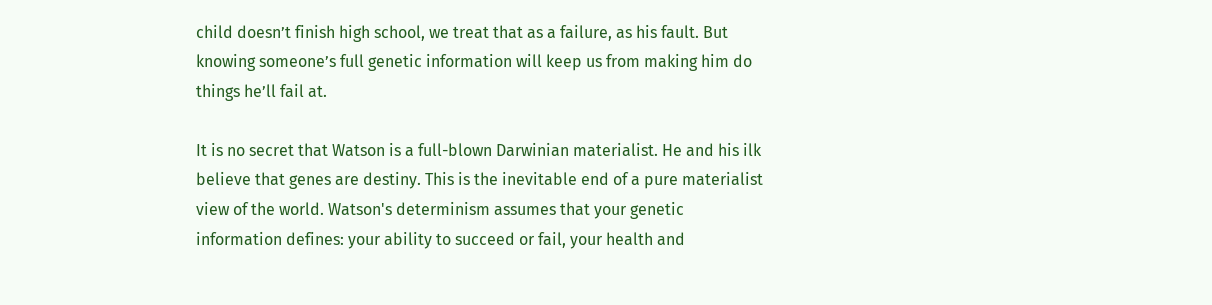child doesn’t finish high school, we treat that as a failure, as his fault. But knowing someone’s full genetic information will keep us from making him do things he’ll fail at.

It is no secret that Watson is a full-blown Darwinian materialist. He and his ilk believe that genes are destiny. This is the inevitable end of a pure materialist view of the world. Watson's determinism assumes that your genetic information defines: your ability to succeed or fail, your health and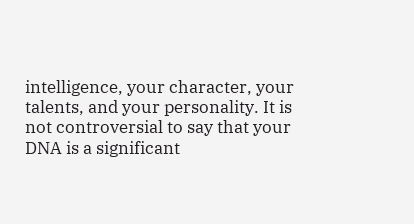intelligence, your character, your talents, and your personality. It is not controversial to say that your DNA is a significant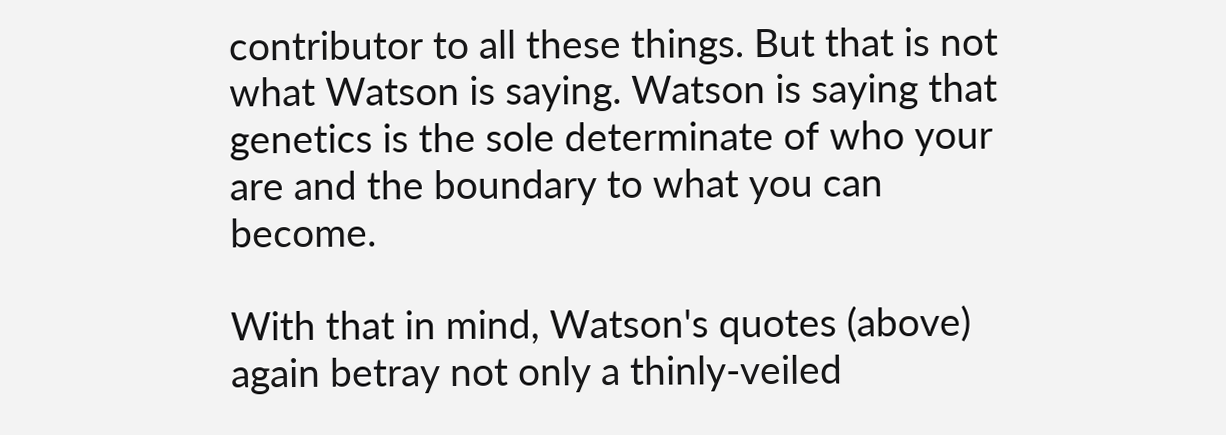contributor to all these things. But that is not what Watson is saying. Watson is saying that genetics is the sole determinate of who your are and the boundary to what you can become.

With that in mind, Watson's quotes (above) again betray not only a thinly-veiled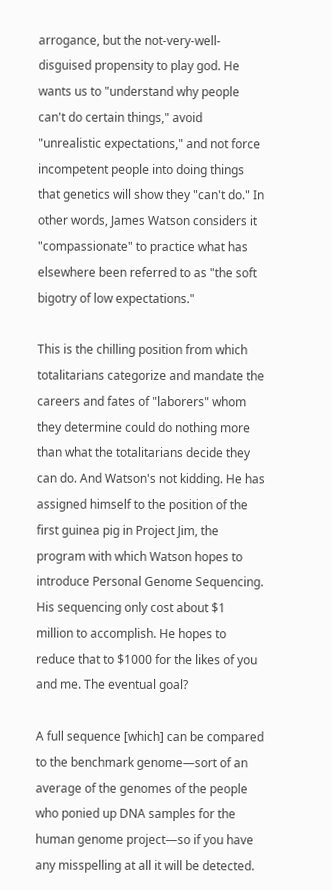arrogance, but the not-very-well-disguised propensity to play god. He wants us to "understand why people can't do certain things," avoid "unrealistic expectations," and not force incompetent people into doing things that genetics will show they "can't do." In other words, James Watson considers it "compassionate" to practice what has elsewhere been referred to as "the soft bigotry of low expectations."

This is the chilling position from which totalitarians categorize and mandate the careers and fates of "laborers" whom they determine could do nothing more than what the totalitarians decide they can do. And Watson's not kidding. He has assigned himself to the position of the first guinea pig in Project Jim, the program with which Watson hopes to introduce Personal Genome Sequencing. His sequencing only cost about $1 million to accomplish. He hopes to reduce that to $1000 for the likes of you and me. The eventual goal?

A full sequence [which] can be compared to the benchmark genome—sort of an average of the genomes of the people who ponied up DNA samples for the human genome project—so if you have any misspelling at all it will be detected.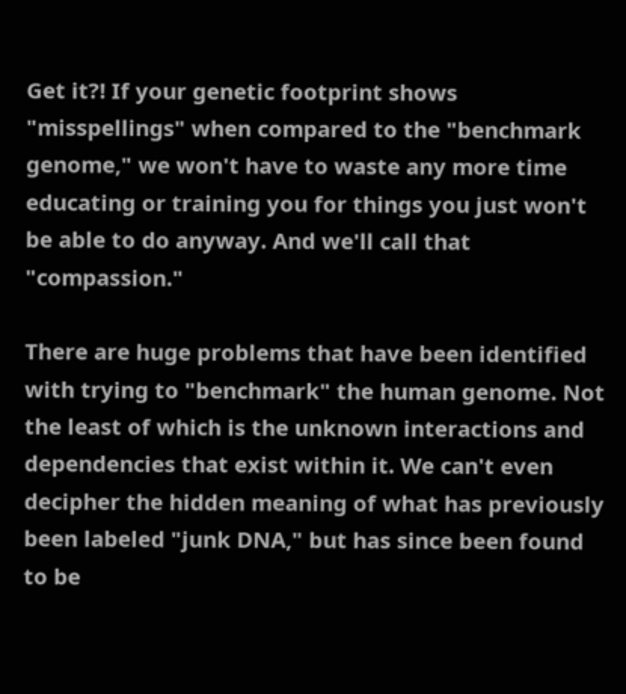Get it?! If your genetic footprint shows "misspellings" when compared to the "benchmark genome," we won't have to waste any more time educating or training you for things you just won't be able to do anyway. And we'll call that "compassion."

There are huge problems that have been identified with trying to "benchmark" the human genome. Not the least of which is the unknown interactions and dependencies that exist within it. We can't even decipher the hidden meaning of what has previously been labeled "junk DNA," but has since been found to be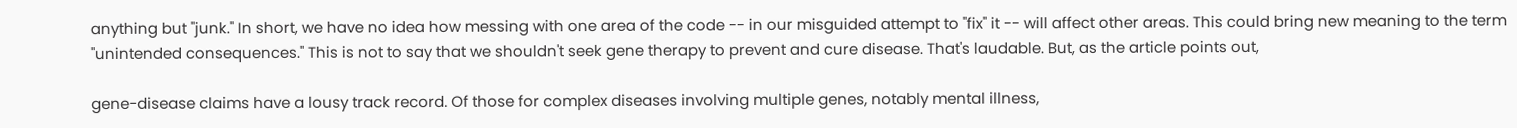anything but "junk." In short, we have no idea how messing with one area of the code -- in our misguided attempt to "fix" it -- will affect other areas. This could bring new meaning to the term "unintended consequences." This is not to say that we shouldn't seek gene therapy to prevent and cure disease. That's laudable. But, as the article points out,

gene-disease claims have a lousy track record. Of those for complex diseases involving multiple genes, notably mental illness,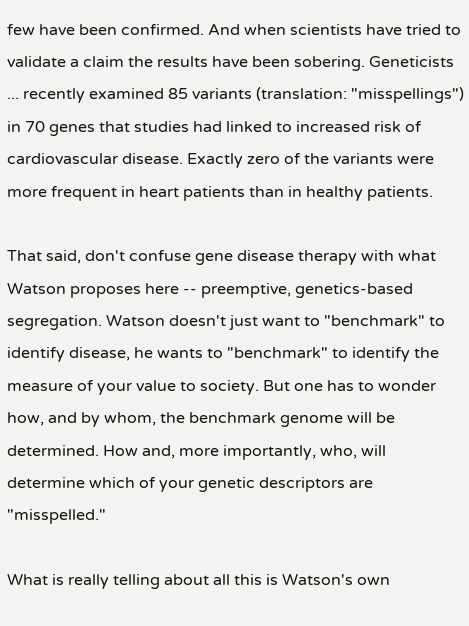few have been confirmed. And when scientists have tried to validate a claim the results have been sobering. Geneticists ... recently examined 85 variants (translation: "misspellings") in 70 genes that studies had linked to increased risk of cardiovascular disease. Exactly zero of the variants were more frequent in heart patients than in healthy patients.

That said, don't confuse gene disease therapy with what Watson proposes here -- preemptive, genetics-based segregation. Watson doesn't just want to "benchmark" to identify disease, he wants to "benchmark" to identify the measure of your value to society. But one has to wonder how, and by whom, the benchmark genome will be determined. How and, more importantly, who, will determine which of your genetic descriptors are "misspelled."

What is really telling about all this is Watson's own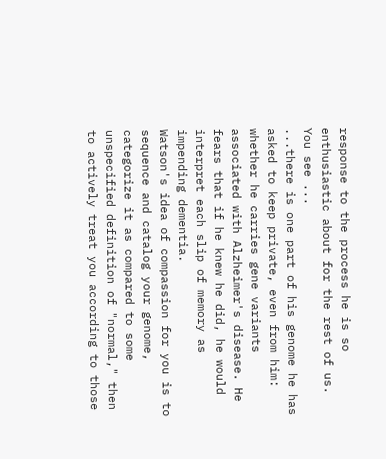response to the process he is so enthusiastic about for the rest of us. You see ...
...there is one part of his genome he has asked to keep private, even from him: whether he carries gene variants associated with Alzheimer's disease. He fears that if he knew he did, he would interpret each slip of memory as impending dementia.
Watson's idea of compassion for you is to sequence and catalog your genome, categorize it as compared to some unspecified definition of "normal," then to actively treat you according to those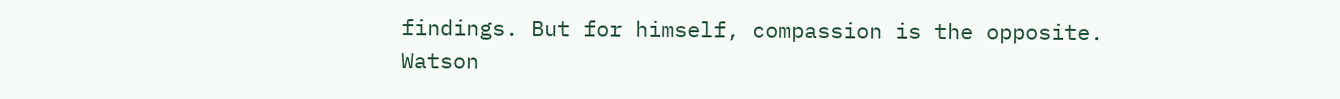findings. But for himself, compassion is the opposite. Watson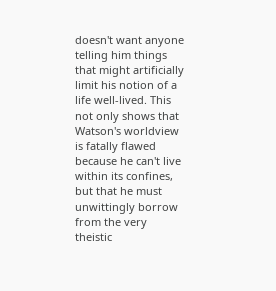doesn't want anyone telling him things that might artificially limit his notion of a life well-lived. This not only shows that Watson's worldview is fatally flawed because he can't live within its confines, but that he must unwittingly borrow from the very theistic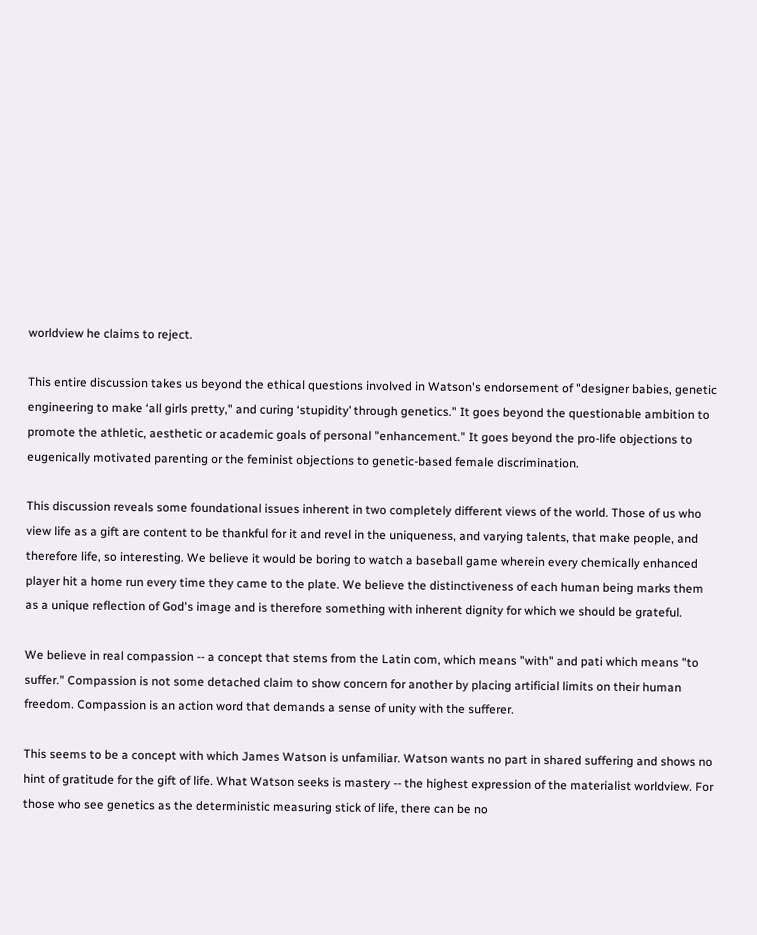worldview he claims to reject.

This entire discussion takes us beyond the ethical questions involved in Watson's endorsement of "designer babies, genetic engineering to make ‘all girls pretty," and curing ‘stupidity’ through genetics." It goes beyond the questionable ambition to promote the athletic, aesthetic or academic goals of personal "enhancement." It goes beyond the pro-life objections to eugenically motivated parenting or the feminist objections to genetic-based female discrimination.

This discussion reveals some foundational issues inherent in two completely different views of the world. Those of us who view life as a gift are content to be thankful for it and revel in the uniqueness, and varying talents, that make people, and therefore life, so interesting. We believe it would be boring to watch a baseball game wherein every chemically enhanced player hit a home run every time they came to the plate. We believe the distinctiveness of each human being marks them as a unique reflection of God's image and is therefore something with inherent dignity for which we should be grateful.

We believe in real compassion -- a concept that stems from the Latin com, which means "with" and pati which means "to suffer." Compassion is not some detached claim to show concern for another by placing artificial limits on their human freedom. Compassion is an action word that demands a sense of unity with the sufferer.

This seems to be a concept with which James Watson is unfamiliar. Watson wants no part in shared suffering and shows no hint of gratitude for the gift of life. What Watson seeks is mastery -- the highest expression of the materialist worldview. For those who see genetics as the deterministic measuring stick of life, there can be no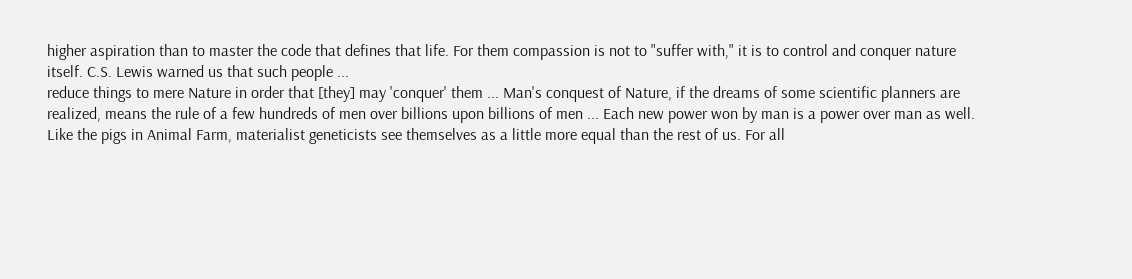higher aspiration than to master the code that defines that life. For them compassion is not to "suffer with," it is to control and conquer nature itself. C.S. Lewis warned us that such people ...
reduce things to mere Nature in order that [they] may 'conquer' them ... Man's conquest of Nature, if the dreams of some scientific planners are realized, means the rule of a few hundreds of men over billions upon billions of men ... Each new power won by man is a power over man as well.
Like the pigs in Animal Farm, materialist geneticists see themselves as a little more equal than the rest of us. For all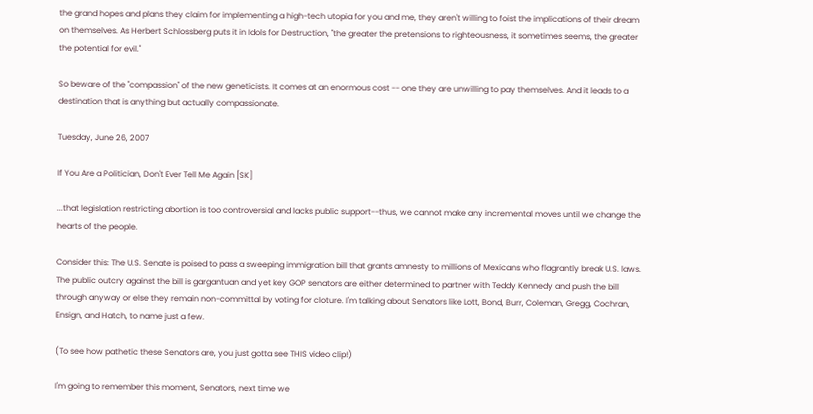the grand hopes and plans they claim for implementing a high-tech utopia for you and me, they aren't willing to foist the implications of their dream on themselves. As Herbert Schlossberg puts it in Idols for Destruction, "the greater the pretensions to righteousness, it sometimes seems, the greater the potential for evil."

So beware of the "compassion" of the new geneticists. It comes at an enormous cost -- one they are unwilling to pay themselves. And it leads to a destination that is anything but actually compassionate.

Tuesday, June 26, 2007

If You Are a Politician, Don't Ever Tell Me Again [SK]

...that legislation restricting abortion is too controversial and lacks public support--thus, we cannot make any incremental moves until we change the hearts of the people.

Consider this: The U.S. Senate is poised to pass a sweeping immigration bill that grants amnesty to millions of Mexicans who flagrantly break U.S. laws. The public outcry against the bill is gargantuan and yet key GOP senators are either determined to partner with Teddy Kennedy and push the bill through anyway or else they remain non-committal by voting for cloture. I'm talking about Senators like Lott, Bond, Burr, Coleman, Gregg, Cochran, Ensign, and Hatch, to name just a few.

(To see how pathetic these Senators are, you just gotta see THIS video clip!)

I'm going to remember this moment, Senators, next time we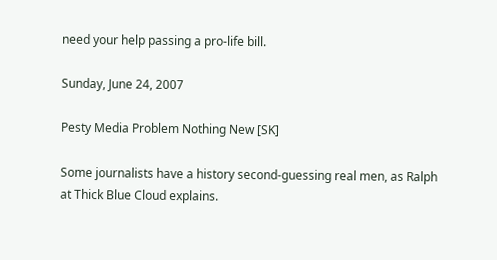need your help passing a pro-life bill.

Sunday, June 24, 2007

Pesty Media Problem Nothing New [SK]

Some journalists have a history second-guessing real men, as Ralph at Thick Blue Cloud explains.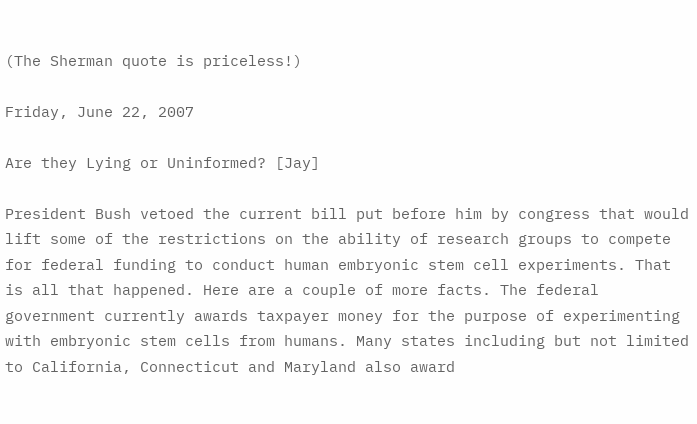(The Sherman quote is priceless!)

Friday, June 22, 2007

Are they Lying or Uninformed? [Jay]

President Bush vetoed the current bill put before him by congress that would lift some of the restrictions on the ability of research groups to compete for federal funding to conduct human embryonic stem cell experiments. That is all that happened. Here are a couple of more facts. The federal government currently awards taxpayer money for the purpose of experimenting with embryonic stem cells from humans. Many states including but not limited to California, Connecticut and Maryland also award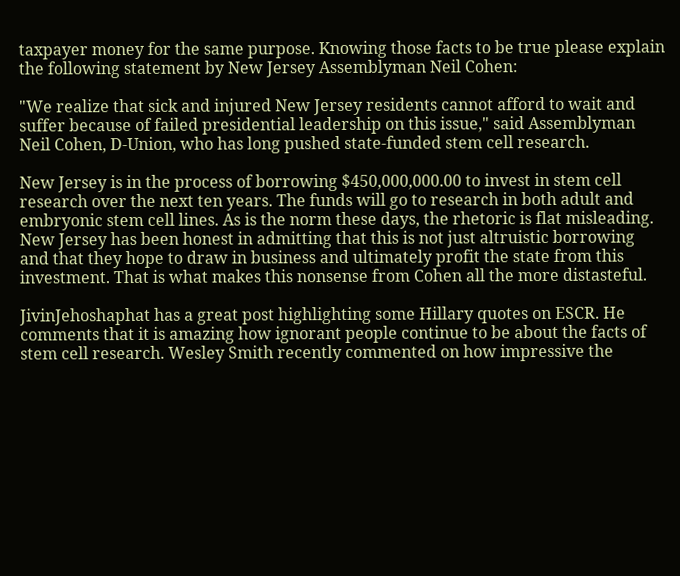taxpayer money for the same purpose. Knowing those facts to be true please explain the following statement by New Jersey Assemblyman Neil Cohen:

"We realize that sick and injured New Jersey residents cannot afford to wait and suffer because of failed presidential leadership on this issue," said Assemblyman Neil Cohen, D-Union, who has long pushed state-funded stem cell research.

New Jersey is in the process of borrowing $450,000,000.00 to invest in stem cell research over the next ten years. The funds will go to research in both adult and embryonic stem cell lines. As is the norm these days, the rhetoric is flat misleading. New Jersey has been honest in admitting that this is not just altruistic borrowing and that they hope to draw in business and ultimately profit the state from this investment. That is what makes this nonsense from Cohen all the more distasteful.

JivinJehoshaphat has a great post highlighting some Hillary quotes on ESCR. He comments that it is amazing how ignorant people continue to be about the facts of stem cell research. Wesley Smith recently commented on how impressive the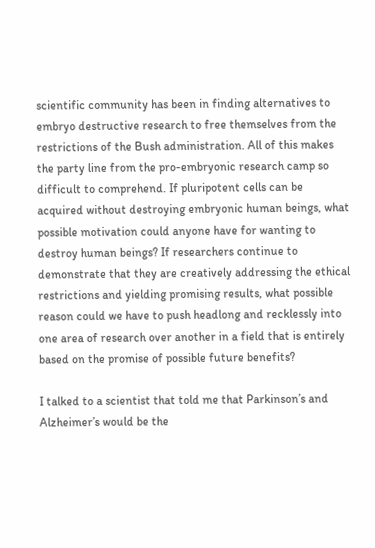scientific community has been in finding alternatives to embryo destructive research to free themselves from the restrictions of the Bush administration. All of this makes the party line from the pro-embryonic research camp so difficult to comprehend. If pluripotent cells can be acquired without destroying embryonic human beings, what possible motivation could anyone have for wanting to destroy human beings? If researchers continue to demonstrate that they are creatively addressing the ethical restrictions and yielding promising results, what possible reason could we have to push headlong and recklessly into one area of research over another in a field that is entirely based on the promise of possible future benefits?

I talked to a scientist that told me that Parkinson’s and Alzheimer’s would be the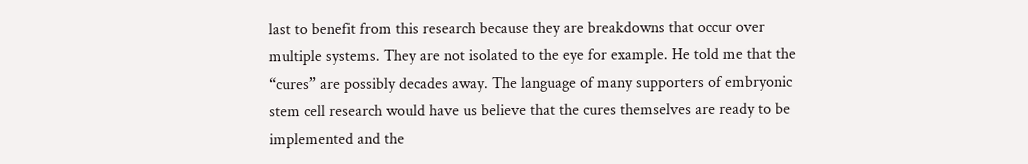last to benefit from this research because they are breakdowns that occur over multiple systems. They are not isolated to the eye for example. He told me that the “cures” are possibly decades away. The language of many supporters of embryonic stem cell research would have us believe that the cures themselves are ready to be implemented and the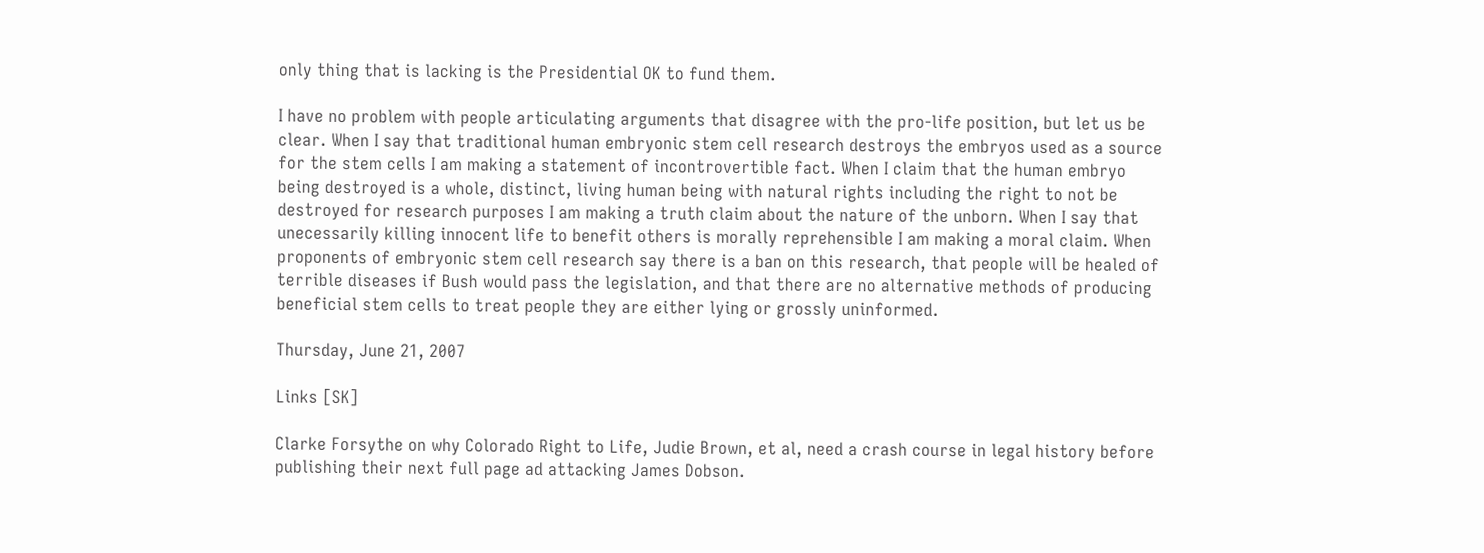only thing that is lacking is the Presidential OK to fund them.

I have no problem with people articulating arguments that disagree with the pro-life position, but let us be clear. When I say that traditional human embryonic stem cell research destroys the embryos used as a source for the stem cells I am making a statement of incontrovertible fact. When I claim that the human embryo being destroyed is a whole, distinct, living human being with natural rights including the right to not be destroyed for research purposes I am making a truth claim about the nature of the unborn. When I say that unecessarily killing innocent life to benefit others is morally reprehensible I am making a moral claim. When proponents of embryonic stem cell research say there is a ban on this research, that people will be healed of terrible diseases if Bush would pass the legislation, and that there are no alternative methods of producing beneficial stem cells to treat people they are either lying or grossly uninformed.

Thursday, June 21, 2007

Links [SK]

Clarke Forsythe on why Colorado Right to Life, Judie Brown, et al, need a crash course in legal history before publishing their next full page ad attacking James Dobson.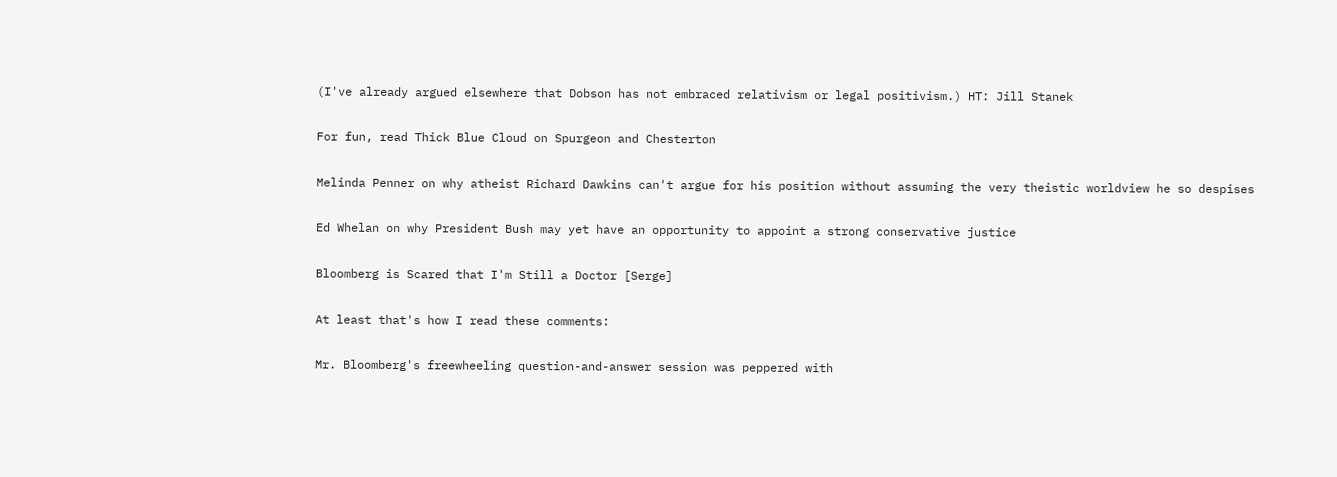(I've already argued elsewhere that Dobson has not embraced relativism or legal positivism.) HT: Jill Stanek

For fun, read Thick Blue Cloud on Spurgeon and Chesterton

Melinda Penner on why atheist Richard Dawkins can't argue for his position without assuming the very theistic worldview he so despises

Ed Whelan on why President Bush may yet have an opportunity to appoint a strong conservative justice

Bloomberg is Scared that I'm Still a Doctor [Serge]

At least that's how I read these comments:

Mr. Bloomberg's freewheeling question-and-answer session was peppered with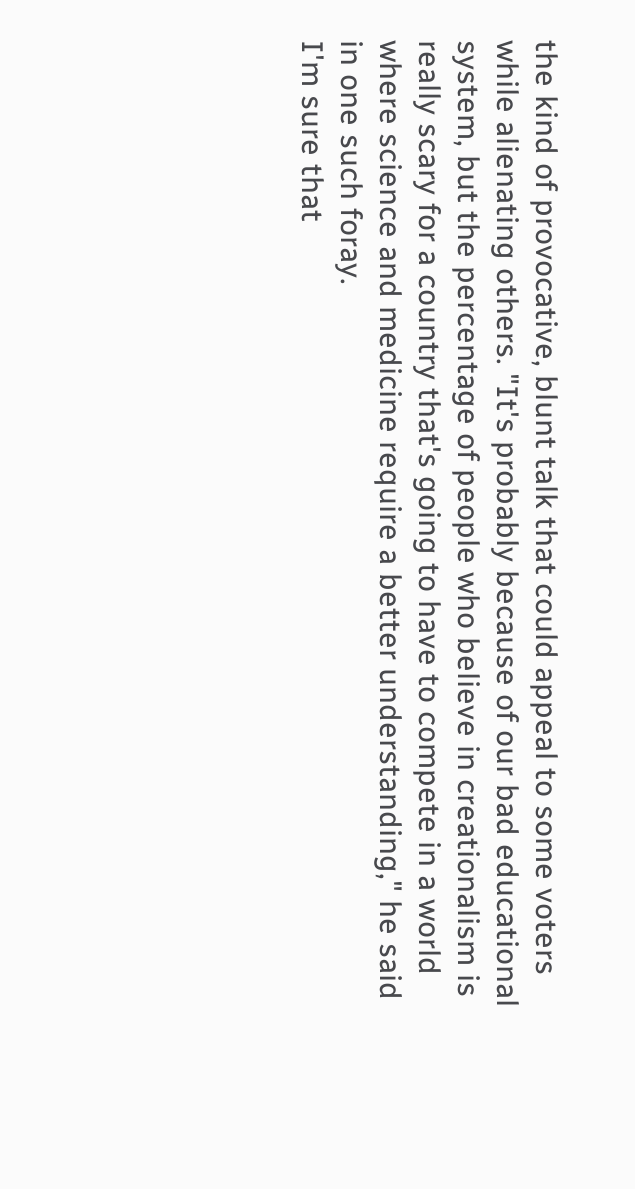the kind of provocative, blunt talk that could appeal to some voters while alienating others. "It's probably because of our bad educational system, but the percentage of people who believe in creationalism is really scary for a country that's going to have to compete in a world where science and medicine require a better understanding," he said in one such foray.
I'm sure that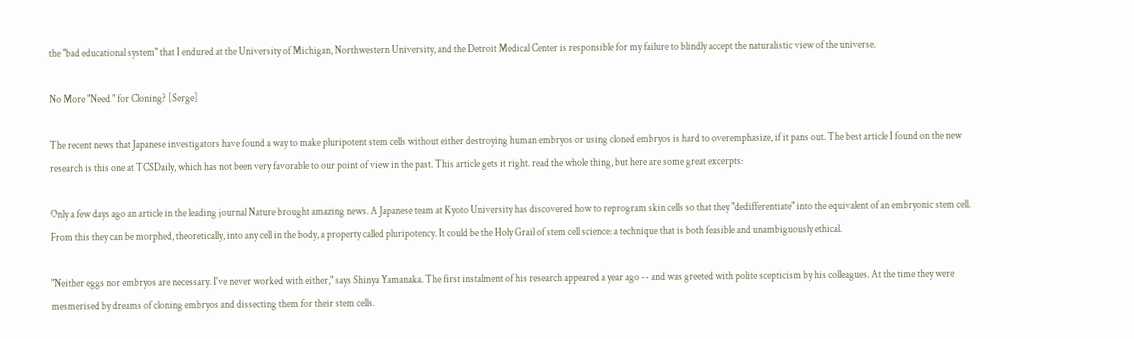the "bad educational system" that I endured at the University of Michigan, Northwestern University, and the Detroit Medical Center is responsible for my failure to blindly accept the naturalistic view of the universe.

No More "Need " for Cloning? [Serge]

The recent news that Japanese investigators have found a way to make pluripotent stem cells without either destroying human embryos or using cloned embryos is hard to overemphasize, if it pans out. The best article I found on the new research is this one at TCSDaily, which has not been very favorable to our point of view in the past. This article gets it right. read the whole thing, but here are some great excerpts:

Only a few days ago an article in the leading journal Nature brought amazing news. A Japanese team at Kyoto University has discovered how to reprogram skin cells so that they "dedifferentiate" into the equivalent of an embryonic stem cell. From this they can be morphed, theoretically, into any cell in the body, a property called pluripotency. It could be the Holy Grail of stem cell science: a technique that is both feasible and unambiguously ethical.

"Neither eggs nor embryos are necessary. I've never worked with either," says Shinya Yamanaka. The first instalment of his research appeared a year ago -- and was greeted with polite scepticism by his colleagues. At the time they were mesmerised by dreams of cloning embryos and dissecting them for their stem cells.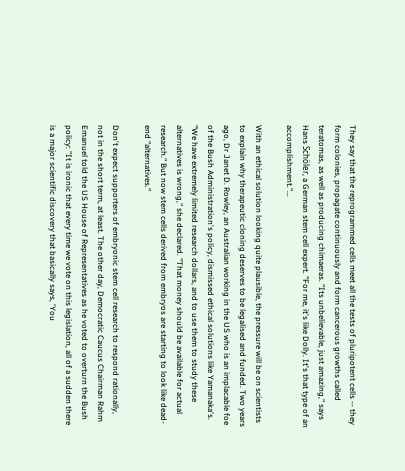They say that the reprogrammed cells meet all the tests of pluripotent cells -- they form colonies, propagate continuously and form cancerous growths called teratomas, as well as producing chimaeras. "Its unbelievable, just amazing," says Hans Schöler, a German stem cell expert. "For me, it's like Dolly. It's that type of an accomplishment."...

With an ethical solution looking quite plausible, the pressure will be on scientists to explain why therapeutic cloning deserves to be legalised and funded. Two years ago, Dr Janet D. Rowley, an Australian working in the US who is an implacable foe of the Bush Administration's policy, dismissed ethical solutions like Yamanaka's. "We have extremely limited research dollars, and to use them to study these alternatives is wrong," she declared. "That money should be available for actual research." But now stem cells derived from embryos are starting to look like dead-end "alternatives."

Don't expect supporters of embryonic stem cell research to respond rationally, not in the short term, at least. The other day, Democratic Caucus Chairman Rahm Emanuel told the US House of Representatives as he voted to overturn the Bush policy: "It is ironic that every time we vote on this legislation, all of a sudden there is a major scientific discovery that basically says, 'You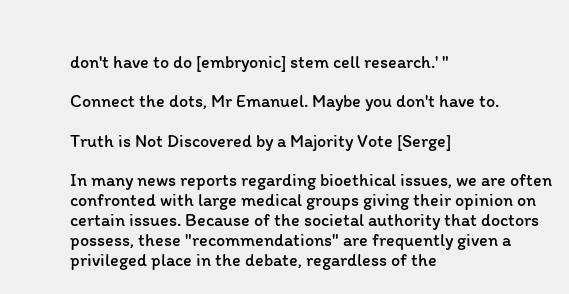don't have to do [embryonic] stem cell research.' "

Connect the dots, Mr Emanuel. Maybe you don't have to.

Truth is Not Discovered by a Majority Vote [Serge]

In many news reports regarding bioethical issues, we are often confronted with large medical groups giving their opinion on certain issues. Because of the societal authority that doctors possess, these "recommendations" are frequently given a privileged place in the debate, regardless of the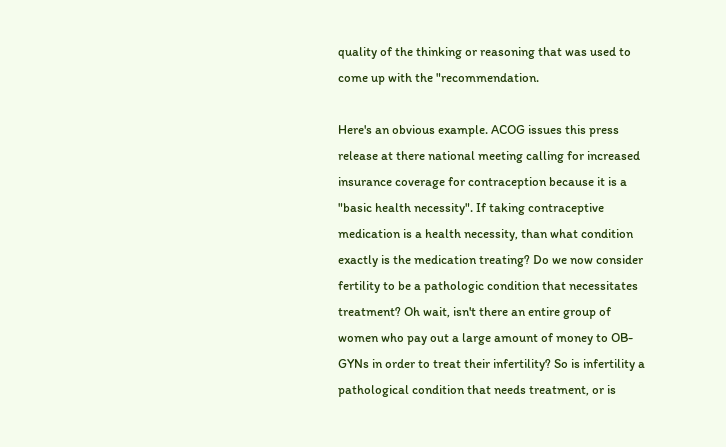quality of the thinking or reasoning that was used to come up with the "recommendation.

Here's an obvious example. ACOG issues this press release at there national meeting calling for increased insurance coverage for contraception because it is a "basic health necessity". If taking contraceptive medication is a health necessity, than what condition exactly is the medication treating? Do we now consider fertility to be a pathologic condition that necessitates treatment? Oh wait, isn't there an entire group of women who pay out a large amount of money to OB-GYNs in order to treat their infertility? So is infertility a pathological condition that needs treatment, or is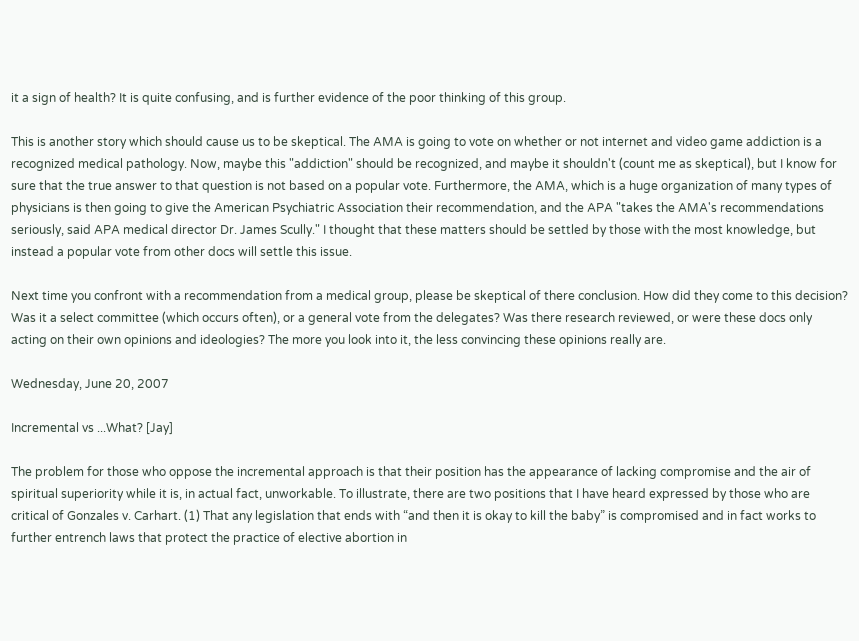it a sign of health? It is quite confusing, and is further evidence of the poor thinking of this group.

This is another story which should cause us to be skeptical. The AMA is going to vote on whether or not internet and video game addiction is a recognized medical pathology. Now, maybe this "addiction" should be recognized, and maybe it shouldn't (count me as skeptical), but I know for sure that the true answer to that question is not based on a popular vote. Furthermore, the AMA, which is a huge organization of many types of physicians is then going to give the American Psychiatric Association their recommendation, and the APA "takes the AMA's recommendations seriously, said APA medical director Dr. James Scully." I thought that these matters should be settled by those with the most knowledge, but instead a popular vote from other docs will settle this issue.

Next time you confront with a recommendation from a medical group, please be skeptical of there conclusion. How did they come to this decision? Was it a select committee (which occurs often), or a general vote from the delegates? Was there research reviewed, or were these docs only acting on their own opinions and ideologies? The more you look into it, the less convincing these opinions really are.

Wednesday, June 20, 2007

Incremental vs ...What? [Jay]

The problem for those who oppose the incremental approach is that their position has the appearance of lacking compromise and the air of spiritual superiority while it is, in actual fact, unworkable. To illustrate, there are two positions that I have heard expressed by those who are critical of Gonzales v. Carhart. (1) That any legislation that ends with “and then it is okay to kill the baby” is compromised and in fact works to further entrench laws that protect the practice of elective abortion in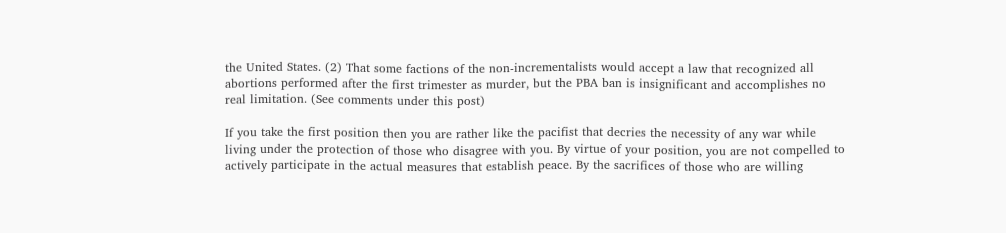the United States. (2) That some factions of the non-incrementalists would accept a law that recognized all abortions performed after the first trimester as murder, but the PBA ban is insignificant and accomplishes no real limitation. (See comments under this post)

If you take the first position then you are rather like the pacifist that decries the necessity of any war while living under the protection of those who disagree with you. By virtue of your position, you are not compelled to actively participate in the actual measures that establish peace. By the sacrifices of those who are willing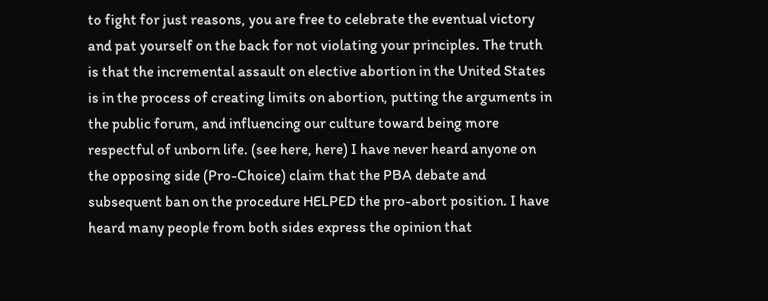to fight for just reasons, you are free to celebrate the eventual victory and pat yourself on the back for not violating your principles. The truth is that the incremental assault on elective abortion in the United States is in the process of creating limits on abortion, putting the arguments in the public forum, and influencing our culture toward being more respectful of unborn life. (see here, here) I have never heard anyone on the opposing side (Pro-Choice) claim that the PBA debate and subsequent ban on the procedure HELPED the pro-abort position. I have heard many people from both sides express the opinion that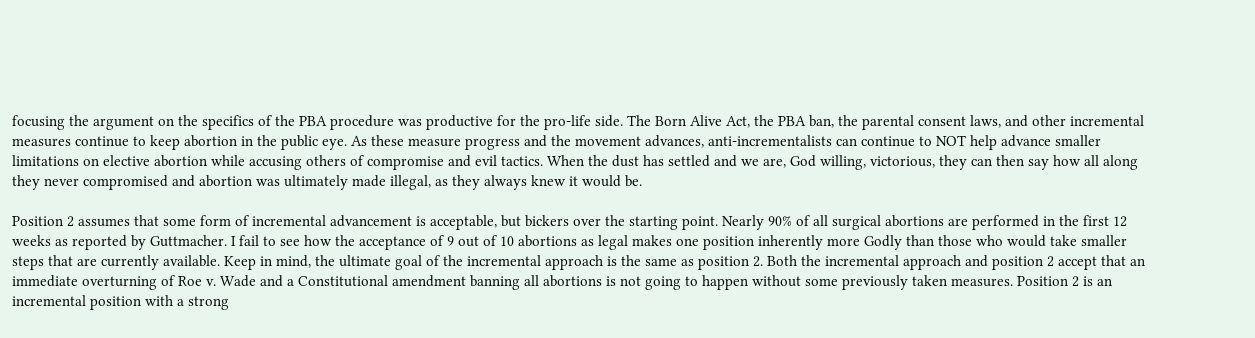focusing the argument on the specifics of the PBA procedure was productive for the pro-life side. The Born Alive Act, the PBA ban, the parental consent laws, and other incremental measures continue to keep abortion in the public eye. As these measure progress and the movement advances, anti-incrementalists can continue to NOT help advance smaller limitations on elective abortion while accusing others of compromise and evil tactics. When the dust has settled and we are, God willing, victorious, they can then say how all along they never compromised and abortion was ultimately made illegal, as they always knew it would be.

Position 2 assumes that some form of incremental advancement is acceptable, but bickers over the starting point. Nearly 90% of all surgical abortions are performed in the first 12 weeks as reported by Guttmacher. I fail to see how the acceptance of 9 out of 10 abortions as legal makes one position inherently more Godly than those who would take smaller steps that are currently available. Keep in mind, the ultimate goal of the incremental approach is the same as position 2. Both the incremental approach and position 2 accept that an immediate overturning of Roe v. Wade and a Constitutional amendment banning all abortions is not going to happen without some previously taken measures. Position 2 is an incremental position with a strong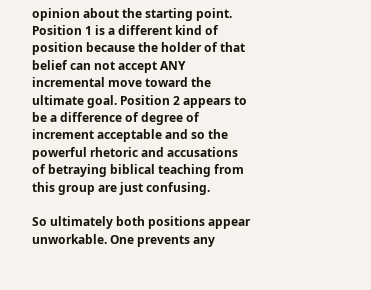opinion about the starting point. Position 1 is a different kind of position because the holder of that belief can not accept ANY incremental move toward the ultimate goal. Position 2 appears to be a difference of degree of increment acceptable and so the powerful rhetoric and accusations of betraying biblical teaching from this group are just confusing.

So ultimately both positions appear unworkable. One prevents any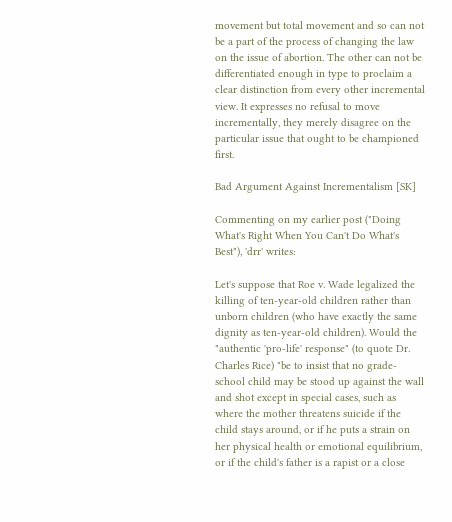movement but total movement and so can not be a part of the process of changing the law on the issue of abortion. The other can not be differentiated enough in type to proclaim a clear distinction from every other incremental view. It expresses no refusal to move incrementally, they merely disagree on the particular issue that ought to be championed first.

Bad Argument Against Incrementalism [SK]

Commenting on my earlier post ("Doing What's Right When You Can't Do What's Best"), 'drr' writes:

Let's suppose that Roe v. Wade legalized the killing of ten-year-old children rather than unborn children (who have exactly the same dignity as ten-year-old children). Would the "authentic 'pro-life' response" (to quote Dr. Charles Rice) "be to insist that no grade-school child may be stood up against the wall and shot except in special cases, such as where the mother threatens suicide if the child stays around, or if he puts a strain on her physical health or emotional equilibrium, or if the child's father is a rapist or a close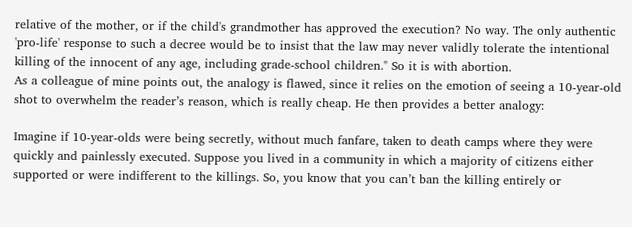relative of the mother, or if the child's grandmother has approved the execution? No way. The only authentic 'pro-life' response to such a decree would be to insist that the law may never validly tolerate the intentional killing of the innocent of any age, including grade-school children." So it is with abortion.
As a colleague of mine points out, the analogy is flawed, since it relies on the emotion of seeing a 10-year-old shot to overwhelm the reader’s reason, which is really cheap. He then provides a better analogy:

Imagine if 10-year-olds were being secretly, without much fanfare, taken to death camps where they were quickly and painlessly executed. Suppose you lived in a community in which a majority of citizens either supported or were indifferent to the killings. So, you know that you can’t ban the killing entirely or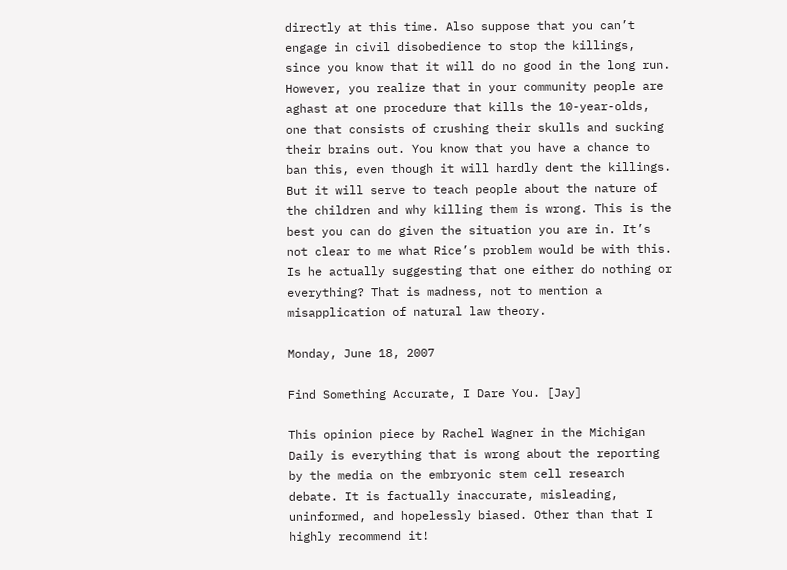directly at this time. Also suppose that you can’t engage in civil disobedience to stop the killings, since you know that it will do no good in the long run. However, you realize that in your community people are aghast at one procedure that kills the 10-year-olds, one that consists of crushing their skulls and sucking their brains out. You know that you have a chance to ban this, even though it will hardly dent the killings. But it will serve to teach people about the nature of the children and why killing them is wrong. This is the best you can do given the situation you are in. It’s not clear to me what Rice’s problem would be with this. Is he actually suggesting that one either do nothing or everything? That is madness, not to mention a misapplication of natural law theory.

Monday, June 18, 2007

Find Something Accurate, I Dare You. [Jay]

This opinion piece by Rachel Wagner in the Michigan Daily is everything that is wrong about the reporting by the media on the embryonic stem cell research debate. It is factually inaccurate, misleading, uninformed, and hopelessly biased. Other than that I highly recommend it!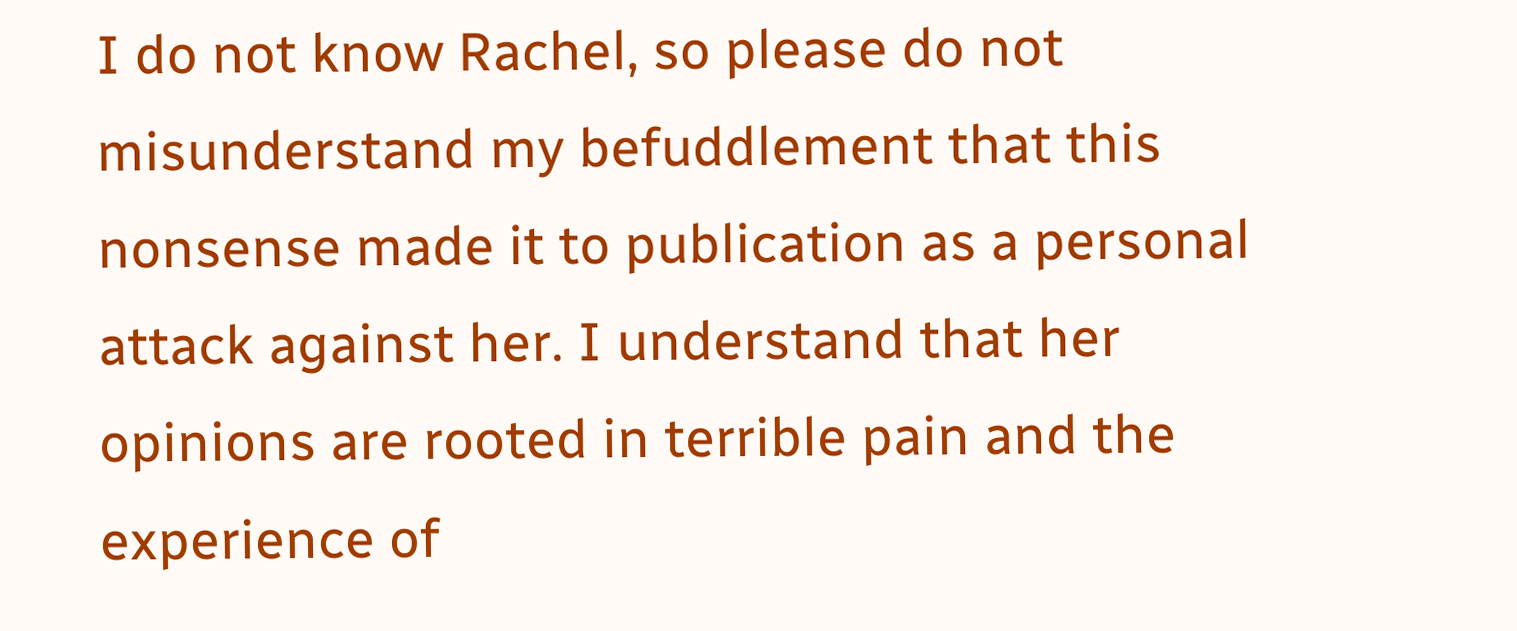I do not know Rachel, so please do not misunderstand my befuddlement that this nonsense made it to publication as a personal attack against her. I understand that her opinions are rooted in terrible pain and the experience of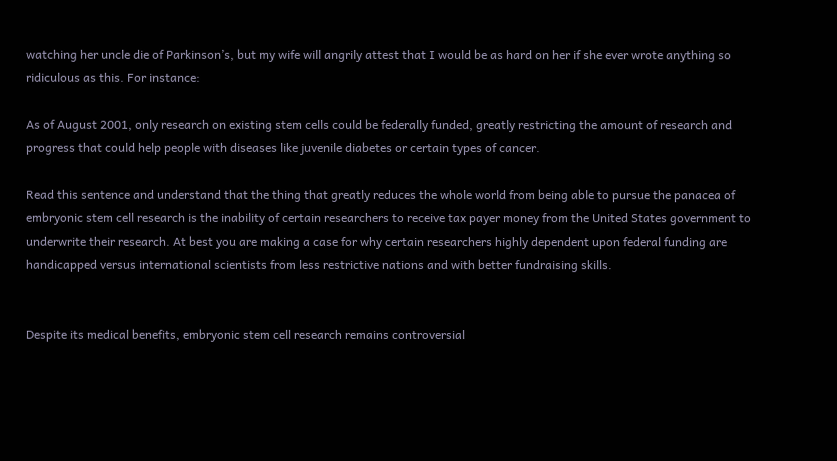watching her uncle die of Parkinson’s, but my wife will angrily attest that I would be as hard on her if she ever wrote anything so ridiculous as this. For instance:

As of August 2001, only research on existing stem cells could be federally funded, greatly restricting the amount of research and progress that could help people with diseases like juvenile diabetes or certain types of cancer.

Read this sentence and understand that the thing that greatly reduces the whole world from being able to pursue the panacea of embryonic stem cell research is the inability of certain researchers to receive tax payer money from the United States government to underwrite their research. At best you are making a case for why certain researchers highly dependent upon federal funding are handicapped versus international scientists from less restrictive nations and with better fundraising skills.


Despite its medical benefits, embryonic stem cell research remains controversial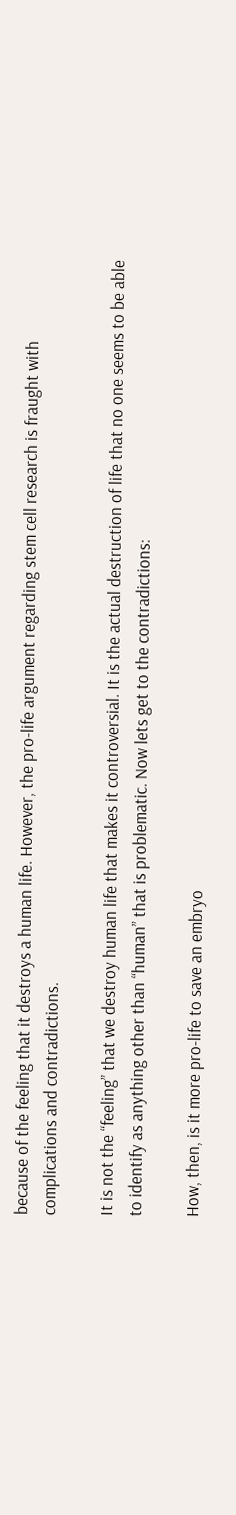because of the feeling that it destroys a human life. However, the pro-life argument regarding stem cell research is fraught with complications and contradictions.

It is not the “feeling” that we destroy human life that makes it controversial. It is the actual destruction of life that no one seems to be able to identify as anything other than “human” that is problematic. Now lets get to the contradictions:

How, then, is it more pro-life to save an embryo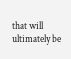that will ultimately be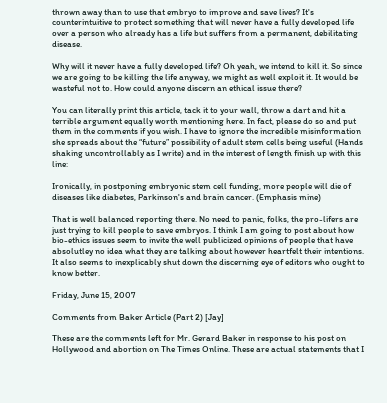thrown away than to use that embryo to improve and save lives? It's counterintuitive to protect something that will never have a fully developed life over a person who already has a life but suffers from a permanent, debilitating disease.

Why will it never have a fully developed life? Oh yeah, we intend to kill it. So since we are going to be killing the life anyway, we might as well exploit it. It would be wasteful not to. How could anyone discern an ethical issue there?

You can literally print this article, tack it to your wall, throw a dart and hit a terrible argument equally worth mentioning here. In fact, please do so and put them in the comments if you wish. I have to ignore the incredible misinformation she spreads about the “future” possibility of adult stem cells being useful (Hands shaking uncontrollably as I write) and in the interest of length finish up with this line:

Ironically, in postponing embryonic stem cell funding, more people will die of diseases like diabetes, Parkinson's and brain cancer. (Emphasis mine)

That is well balanced reporting there. No need to panic, folks, the pro-lifers are just trying to kill people to save embryos. I think I am going to post about how bio-ethics issues seem to invite the well publicized opinions of people that have absolutley no idea what they are talking about however heartfelt their intentions. It also seems to inexplicably shut down the discerning eye of editors who ought to know better.

Friday, June 15, 2007

Comments from Baker Article (Part 2) [Jay]

These are the comments left for Mr. Gerard Baker in response to his post on Hollywood and abortion on The Times Online. These are actual statements that I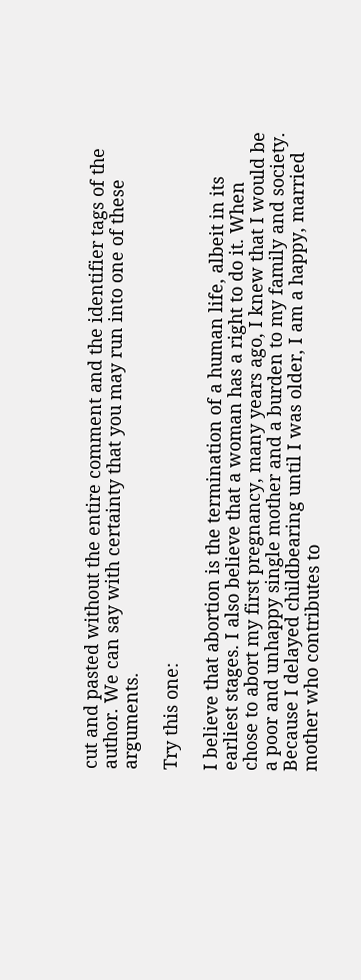cut and pasted without the entire comment and the identifier tags of the author. We can say with certainty that you may run into one of these arguments.

Try this one:

I believe that abortion is the termination of a human life, albeit in its earliest stages. I also believe that a woman has a right to do it. When chose to abort my first pregnancy, many years ago, I knew that I would be a poor and unhappy single mother and a burden to my family and society. Because I delayed childbearing until I was older, I am a happy, married mother who contributes to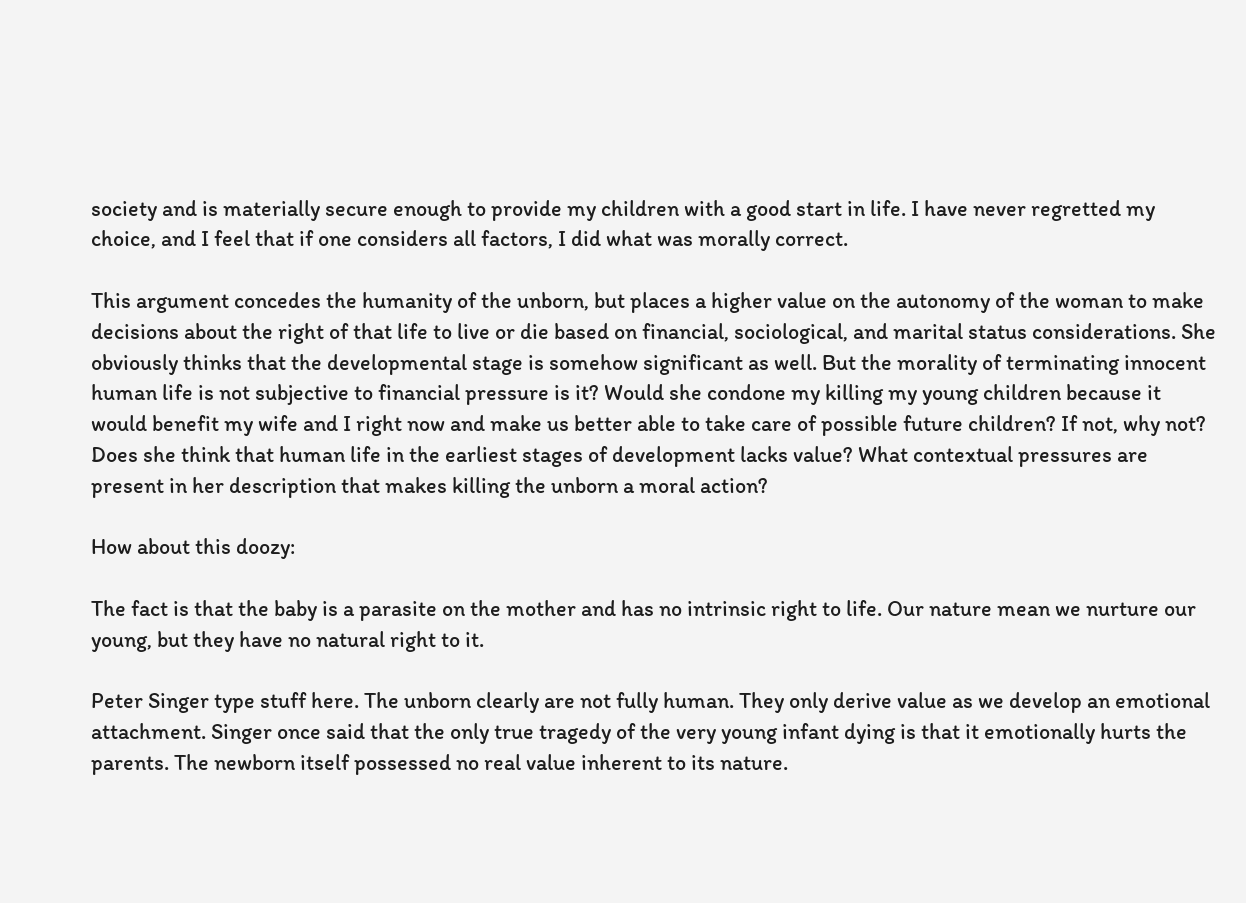society and is materially secure enough to provide my children with a good start in life. I have never regretted my choice, and I feel that if one considers all factors, I did what was morally correct.

This argument concedes the humanity of the unborn, but places a higher value on the autonomy of the woman to make decisions about the right of that life to live or die based on financial, sociological, and marital status considerations. She obviously thinks that the developmental stage is somehow significant as well. But the morality of terminating innocent human life is not subjective to financial pressure is it? Would she condone my killing my young children because it would benefit my wife and I right now and make us better able to take care of possible future children? If not, why not? Does she think that human life in the earliest stages of development lacks value? What contextual pressures are present in her description that makes killing the unborn a moral action?

How about this doozy:

The fact is that the baby is a parasite on the mother and has no intrinsic right to life. Our nature mean we nurture our young, but they have no natural right to it.

Peter Singer type stuff here. The unborn clearly are not fully human. They only derive value as we develop an emotional attachment. Singer once said that the only true tragedy of the very young infant dying is that it emotionally hurts the parents. The newborn itself possessed no real value inherent to its nature.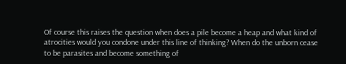Of course this raises the question when does a pile become a heap and what kind of atrocities would you condone under this line of thinking? When do the unborn cease to be parasites and become something of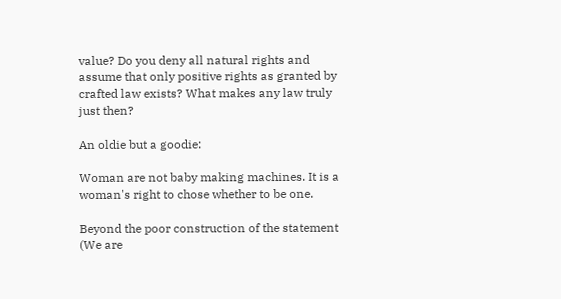value? Do you deny all natural rights and assume that only positive rights as granted by crafted law exists? What makes any law truly just then?

An oldie but a goodie:

Woman are not baby making machines. It is a woman's right to chose whether to be one.

Beyond the poor construction of the statement (We are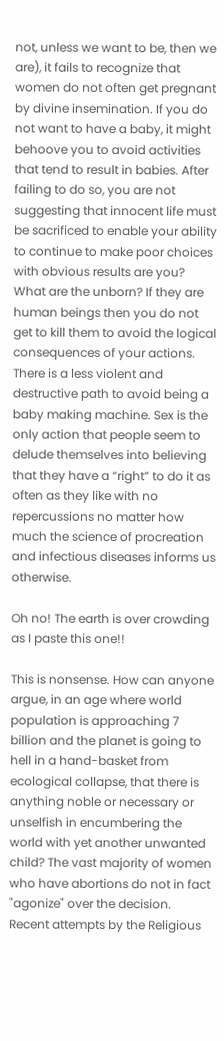not, unless we want to be, then we are), it fails to recognize that women do not often get pregnant by divine insemination. If you do not want to have a baby, it might behoove you to avoid activities that tend to result in babies. After failing to do so, you are not suggesting that innocent life must be sacrificed to enable your ability to continue to make poor choices with obvious results are you? What are the unborn? If they are human beings then you do not get to kill them to avoid the logical consequences of your actions. There is a less violent and destructive path to avoid being a baby making machine. Sex is the only action that people seem to delude themselves into believing that they have a “right” to do it as often as they like with no repercussions no matter how much the science of procreation and infectious diseases informs us otherwise.

Oh no! The earth is over crowding as I paste this one!!

This is nonsense. How can anyone argue, in an age where world population is approaching 7 billion and the planet is going to hell in a hand-basket from ecological collapse, that there is anything noble or necessary or unselfish in encumbering the world with yet another unwanted child? The vast majority of women who have abortions do not in fact "agonize" over the decision. Recent attempts by the Religious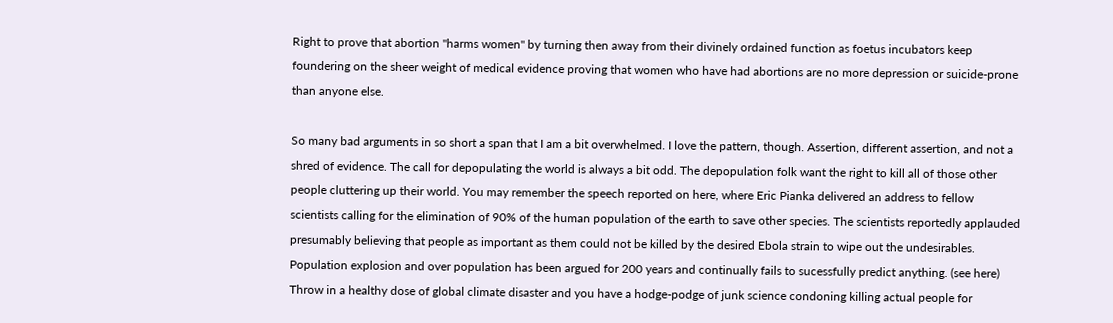Right to prove that abortion "harms women" by turning then away from their divinely ordained function as foetus incubators keep foundering on the sheer weight of medical evidence proving that women who have had abortions are no more depression or suicide-prone than anyone else.

So many bad arguments in so short a span that I am a bit overwhelmed. I love the pattern, though. Assertion, different assertion, and not a shred of evidence. The call for depopulating the world is always a bit odd. The depopulation folk want the right to kill all of those other people cluttering up their world. You may remember the speech reported on here, where Eric Pianka delivered an address to fellow scientists calling for the elimination of 90% of the human population of the earth to save other species. The scientists reportedly applauded presumably believing that people as important as them could not be killed by the desired Ebola strain to wipe out the undesirables. Population explosion and over population has been argued for 200 years and continually fails to sucessfully predict anything. (see here) Throw in a healthy dose of global climate disaster and you have a hodge-podge of junk science condoning killing actual people for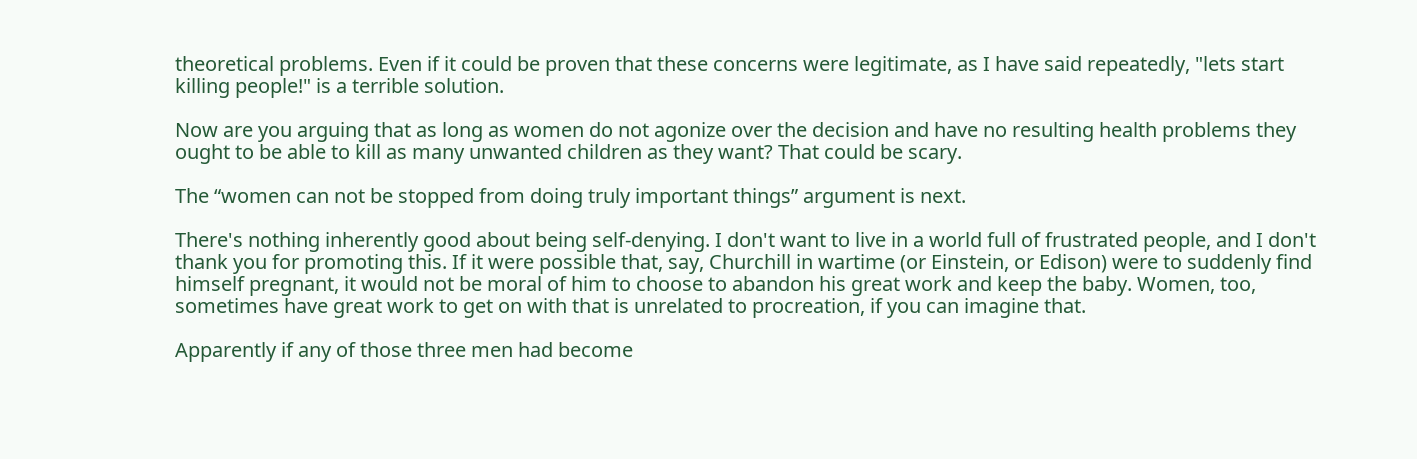theoretical problems. Even if it could be proven that these concerns were legitimate, as I have said repeatedly, "lets start killing people!" is a terrible solution.

Now are you arguing that as long as women do not agonize over the decision and have no resulting health problems they ought to be able to kill as many unwanted children as they want? That could be scary.

The “women can not be stopped from doing truly important things” argument is next.

There's nothing inherently good about being self-denying. I don't want to live in a world full of frustrated people, and I don't thank you for promoting this. If it were possible that, say, Churchill in wartime (or Einstein, or Edison) were to suddenly find himself pregnant, it would not be moral of him to choose to abandon his great work and keep the baby. Women, too, sometimes have great work to get on with that is unrelated to procreation, if you can imagine that.

Apparently if any of those three men had become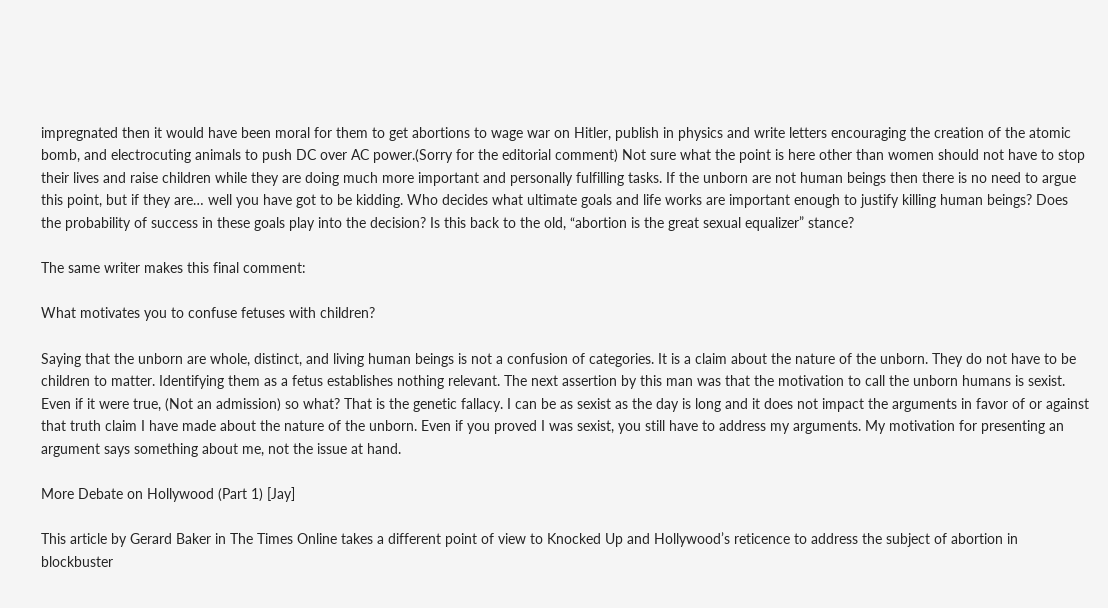impregnated then it would have been moral for them to get abortions to wage war on Hitler, publish in physics and write letters encouraging the creation of the atomic bomb, and electrocuting animals to push DC over AC power.(Sorry for the editorial comment) Not sure what the point is here other than women should not have to stop their lives and raise children while they are doing much more important and personally fulfilling tasks. If the unborn are not human beings then there is no need to argue this point, but if they are… well you have got to be kidding. Who decides what ultimate goals and life works are important enough to justify killing human beings? Does the probability of success in these goals play into the decision? Is this back to the old, “abortion is the great sexual equalizer” stance?

The same writer makes this final comment:

What motivates you to confuse fetuses with children?

Saying that the unborn are whole, distinct, and living human beings is not a confusion of categories. It is a claim about the nature of the unborn. They do not have to be children to matter. Identifying them as a fetus establishes nothing relevant. The next assertion by this man was that the motivation to call the unborn humans is sexist. Even if it were true, (Not an admission) so what? That is the genetic fallacy. I can be as sexist as the day is long and it does not impact the arguments in favor of or against that truth claim I have made about the nature of the unborn. Even if you proved I was sexist, you still have to address my arguments. My motivation for presenting an argument says something about me, not the issue at hand.

More Debate on Hollywood (Part 1) [Jay]

This article by Gerard Baker in The Times Online takes a different point of view to Knocked Up and Hollywood’s reticence to address the subject of abortion in blockbuster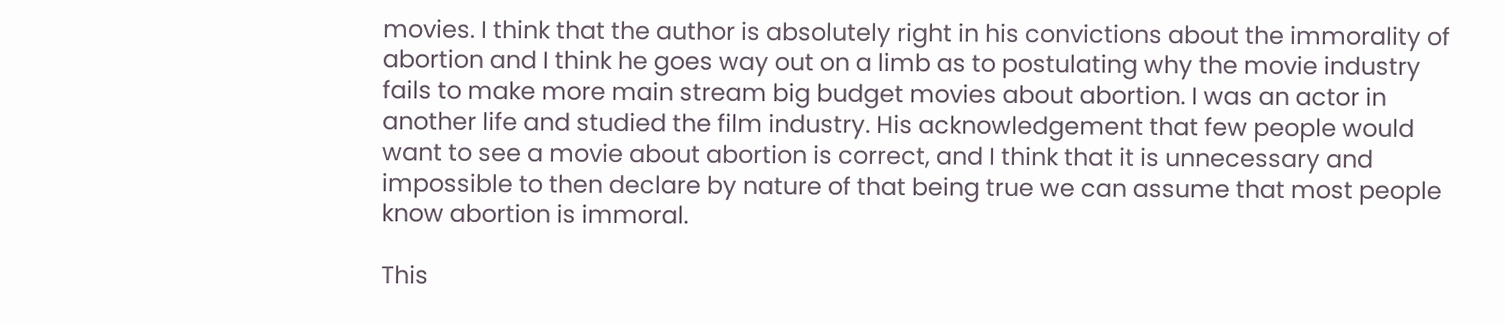movies. I think that the author is absolutely right in his convictions about the immorality of abortion and I think he goes way out on a limb as to postulating why the movie industry fails to make more main stream big budget movies about abortion. I was an actor in another life and studied the film industry. His acknowledgement that few people would want to see a movie about abortion is correct, and I think that it is unnecessary and impossible to then declare by nature of that being true we can assume that most people know abortion is immoral.

This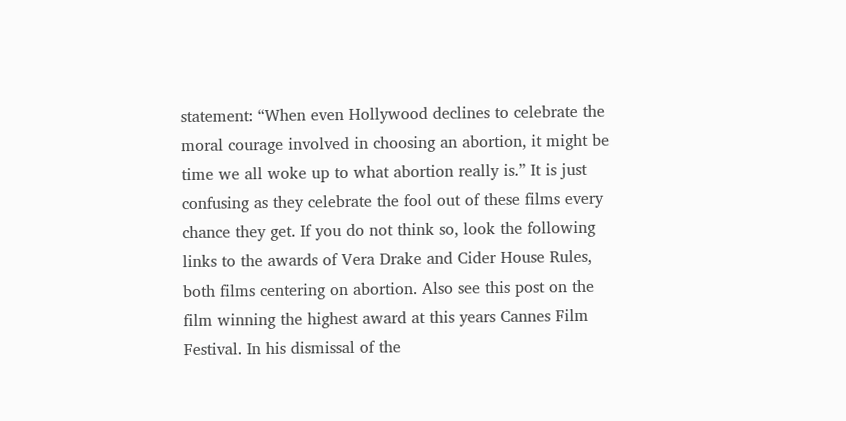statement: “When even Hollywood declines to celebrate the moral courage involved in choosing an abortion, it might be time we all woke up to what abortion really is.” It is just confusing as they celebrate the fool out of these films every chance they get. If you do not think so, look the following links to the awards of Vera Drake and Cider House Rules, both films centering on abortion. Also see this post on the film winning the highest award at this years Cannes Film Festival. In his dismissal of the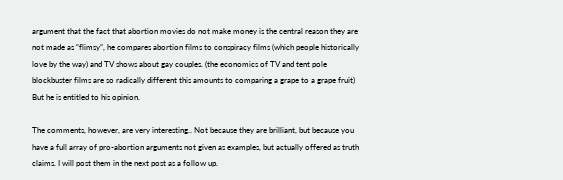argument that the fact that abortion movies do not make money is the central reason they are not made as “flimsy”, he compares abortion films to conspiracy films (which people historically love by the way) and TV shows about gay couples. (the economics of TV and tent pole blockbuster films are so radically different this amounts to comparing a grape to a grape fruit) But he is entitled to his opinion.

The comments, however, are very interesting.. Not because they are brilliant, but because you have a full array of pro-abortion arguments not given as examples, but actually offered as truth claims. I will post them in the next post as a follow up.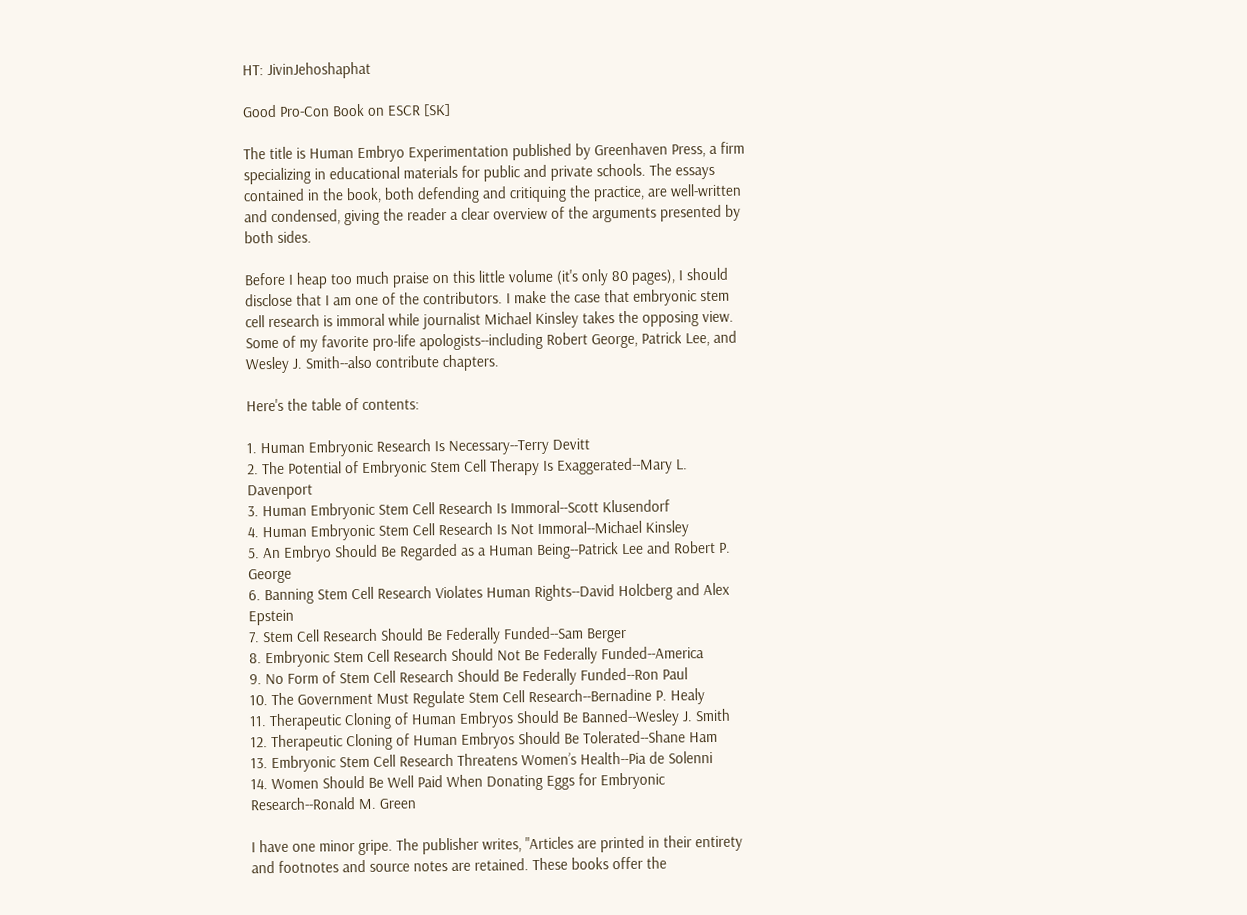HT: JivinJehoshaphat

Good Pro-Con Book on ESCR [SK]

The title is Human Embryo Experimentation published by Greenhaven Press, a firm specializing in educational materials for public and private schools. The essays contained in the book, both defending and critiquing the practice, are well-written and condensed, giving the reader a clear overview of the arguments presented by both sides.

Before I heap too much praise on this little volume (it's only 80 pages), I should disclose that I am one of the contributors. I make the case that embryonic stem cell research is immoral while journalist Michael Kinsley takes the opposing view. Some of my favorite pro-life apologists--including Robert George, Patrick Lee, and Wesley J. Smith--also contribute chapters.

Here's the table of contents:

1. Human Embryonic Research Is Necessary--Terry Devitt
2. The Potential of Embryonic Stem Cell Therapy Is Exaggerated--Mary L. Davenport
3. Human Embryonic Stem Cell Research Is Immoral--Scott Klusendorf
4. Human Embryonic Stem Cell Research Is Not Immoral--Michael Kinsley
5. An Embryo Should Be Regarded as a Human Being--Patrick Lee and Robert P. George
6. Banning Stem Cell Research Violates Human Rights--David Holcberg and Alex Epstein
7. Stem Cell Research Should Be Federally Funded--Sam Berger
8. Embryonic Stem Cell Research Should Not Be Federally Funded--America
9. No Form of Stem Cell Research Should Be Federally Funded--Ron Paul
10. The Government Must Regulate Stem Cell Research--Bernadine P. Healy
11. Therapeutic Cloning of Human Embryos Should Be Banned--Wesley J. Smith
12. Therapeutic Cloning of Human Embryos Should Be Tolerated--Shane Ham
13. Embryonic Stem Cell Research Threatens Women’s Health--Pia de Solenni
14. Women Should Be Well Paid When Donating Eggs for Embryonic Research--Ronald M. Green

I have one minor gripe. The publisher writes, "Articles are printed in their entirety and footnotes and source notes are retained. These books offer the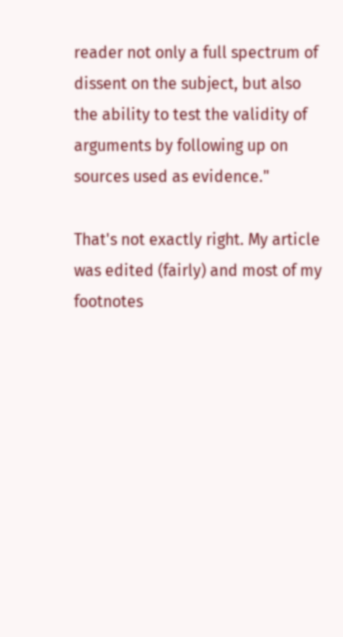reader not only a full spectrum of dissent on the subject, but also the ability to test the validity of arguments by following up on sources used as evidence."

That's not exactly right. My article was edited (fairly) and most of my footnotes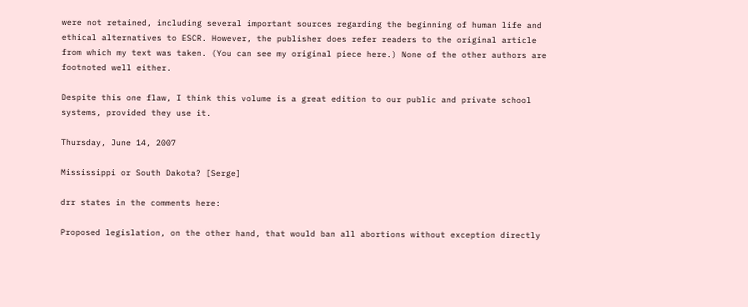were not retained, including several important sources regarding the beginning of human life and ethical alternatives to ESCR. However, the publisher does refer readers to the original article from which my text was taken. (You can see my original piece here.) None of the other authors are footnoted well either.

Despite this one flaw, I think this volume is a great edition to our public and private school systems, provided they use it.

Thursday, June 14, 2007

Mississippi or South Dakota? [Serge]

drr states in the comments here:

Proposed legislation, on the other hand, that would ban all abortions without exception directly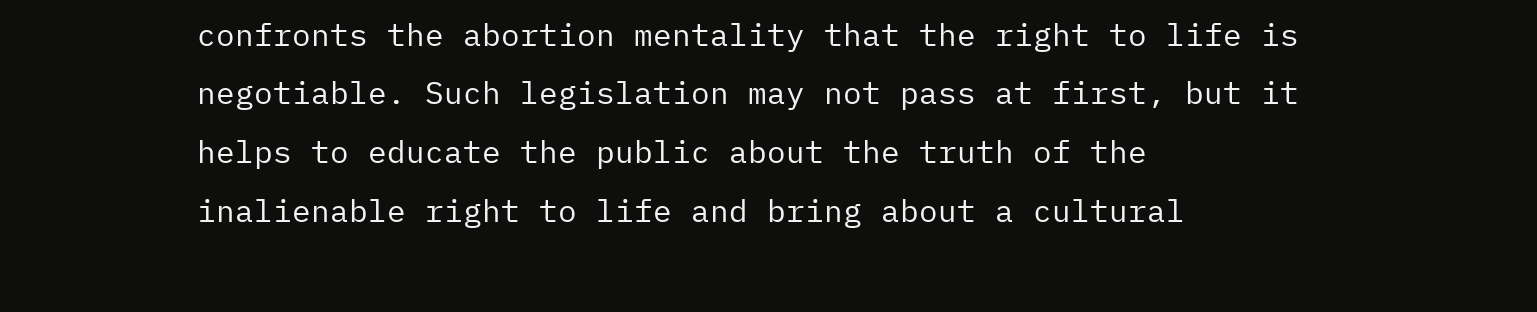confronts the abortion mentality that the right to life is negotiable. Such legislation may not pass at first, but it helps to educate the public about the truth of the inalienable right to life and bring about a cultural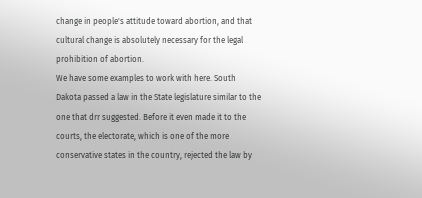change in people's attitude toward abortion, and that cultural change is absolutely necessary for the legal prohibition of abortion.
We have some examples to work with here. South Dakota passed a law in the State legislature similar to the one that drr suggested. Before it even made it to the courts, the electorate, which is one of the more conservative states in the country, rejected the law by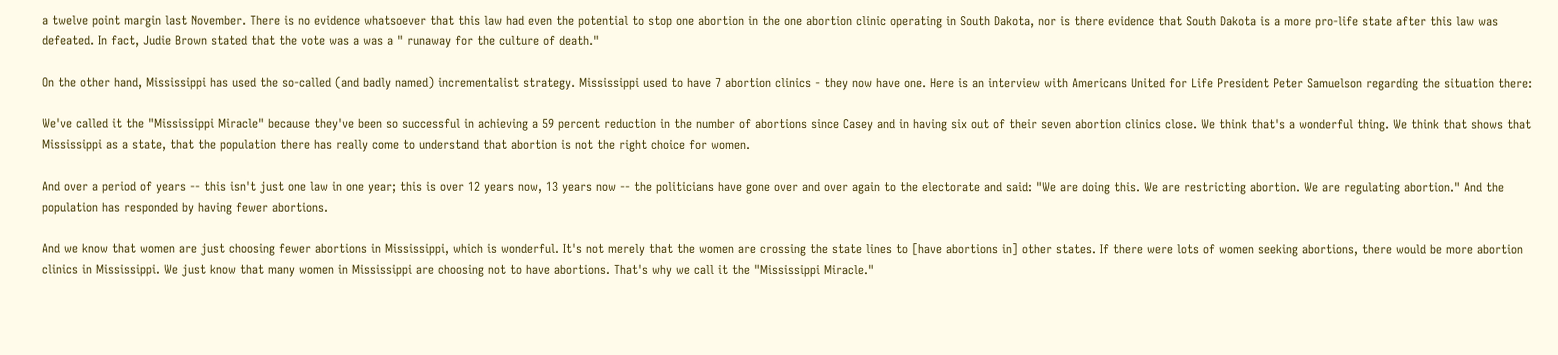a twelve point margin last November. There is no evidence whatsoever that this law had even the potential to stop one abortion in the one abortion clinic operating in South Dakota, nor is there evidence that South Dakota is a more pro-life state after this law was defeated. In fact, Judie Brown stated that the vote was a was a " runaway for the culture of death."

On the other hand, Mississippi has used the so-called (and badly named) incrementalist strategy. Mississippi used to have 7 abortion clinics - they now have one. Here is an interview with Americans United for Life President Peter Samuelson regarding the situation there:

We've called it the "Mississippi Miracle" because they've been so successful in achieving a 59 percent reduction in the number of abortions since Casey and in having six out of their seven abortion clinics close. We think that's a wonderful thing. We think that shows that Mississippi as a state, that the population there has really come to understand that abortion is not the right choice for women.

And over a period of years -- this isn't just one law in one year; this is over 12 years now, 13 years now -- the politicians have gone over and over again to the electorate and said: "We are doing this. We are restricting abortion. We are regulating abortion." And the population has responded by having fewer abortions.

And we know that women are just choosing fewer abortions in Mississippi, which is wonderful. It's not merely that the women are crossing the state lines to [have abortions in] other states. If there were lots of women seeking abortions, there would be more abortion clinics in Mississippi. We just know that many women in Mississippi are choosing not to have abortions. That's why we call it the "Mississippi Miracle."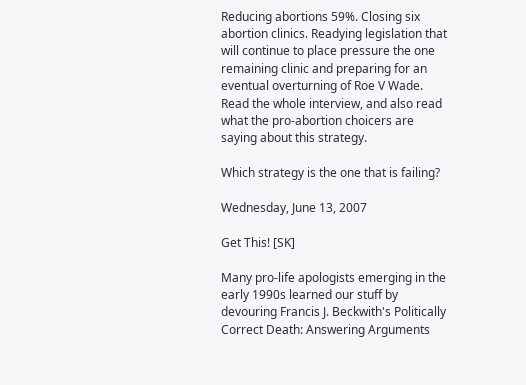Reducing abortions 59%. Closing six abortion clinics. Readying legislation that will continue to place pressure the one remaining clinic and preparing for an eventual overturning of Roe V Wade. Read the whole interview, and also read what the pro-abortion choicers are saying about this strategy.

Which strategy is the one that is failing?

Wednesday, June 13, 2007

Get This! [SK]

Many pro-life apologists emerging in the early 1990s learned our stuff by devouring Francis J. Beckwith's Politically Correct Death: Answering Arguments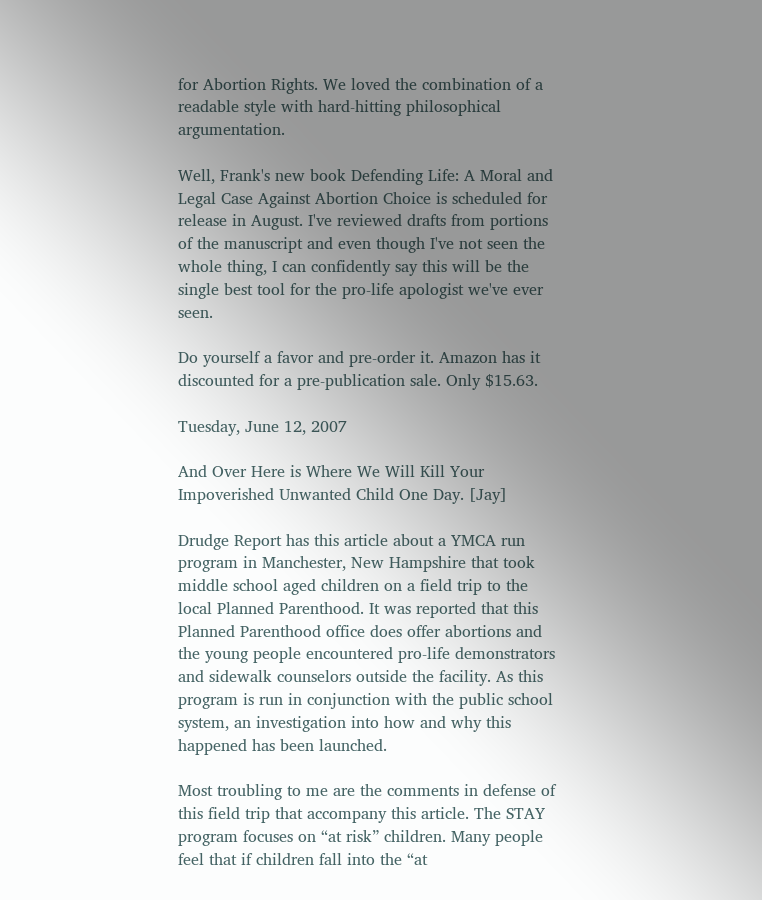for Abortion Rights. We loved the combination of a readable style with hard-hitting philosophical argumentation.

Well, Frank's new book Defending Life: A Moral and Legal Case Against Abortion Choice is scheduled for release in August. I've reviewed drafts from portions of the manuscript and even though I've not seen the whole thing, I can confidently say this will be the single best tool for the pro-life apologist we've ever seen.

Do yourself a favor and pre-order it. Amazon has it discounted for a pre-publication sale. Only $15.63.

Tuesday, June 12, 2007

And Over Here is Where We Will Kill Your Impoverished Unwanted Child One Day. [Jay]

Drudge Report has this article about a YMCA run program in Manchester, New Hampshire that took middle school aged children on a field trip to the local Planned Parenthood. It was reported that this Planned Parenthood office does offer abortions and the young people encountered pro-life demonstrators and sidewalk counselors outside the facility. As this program is run in conjunction with the public school system, an investigation into how and why this happened has been launched.

Most troubling to me are the comments in defense of this field trip that accompany this article. The STAY program focuses on “at risk” children. Many people feel that if children fall into the “at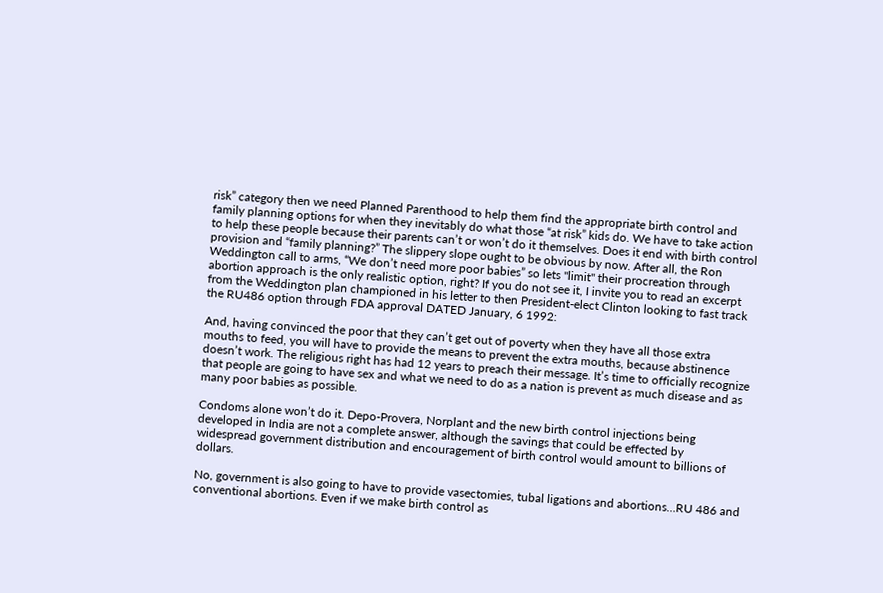risk” category then we need Planned Parenthood to help them find the appropriate birth control and family planning options for when they inevitably do what those “at risk” kids do. We have to take action to help these people because their parents can’t or won’t do it themselves. Does it end with birth control provision and “family planning?” The slippery slope ought to be obvious by now. After all, the Ron Weddington call to arms, “We don’t need more poor babies” so lets "limit" their procreation through abortion approach is the only realistic option, right? If you do not see it, I invite you to read an excerpt from the Weddington plan championed in his letter to then President-elect Clinton looking to fast track the RU486 option through FDA approval DATED January, 6 1992:

And, having convinced the poor that they can’t get out of poverty when they have all those extra mouths to feed, you will have to provide the means to prevent the extra mouths, because abstinence doesn’t work. The religious right has had 12 years to preach their message. It’s time to officially recognize that people are going to have sex and what we need to do as a nation is prevent as much disease and as many poor babies as possible.

Condoms alone won’t do it. Depo-Provera, Norplant and the new birth control injections being developed in India are not a complete answer, although the savings that could be effected by widespread government distribution and encouragement of birth control would amount to billions of dollars.

No, government is also going to have to provide vasectomies, tubal ligations and abortions…RU 486 and conventional abortions. Even if we make birth control as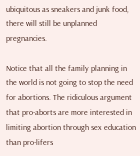ubiquitous as sneakers and junk food, there will still be unplanned pregnancies.

Notice that all the family planning in the world is not going to stop the need for abortions. The ridiculous argument that pro-aborts are more interested in limiting abortion through sex education than pro-lifers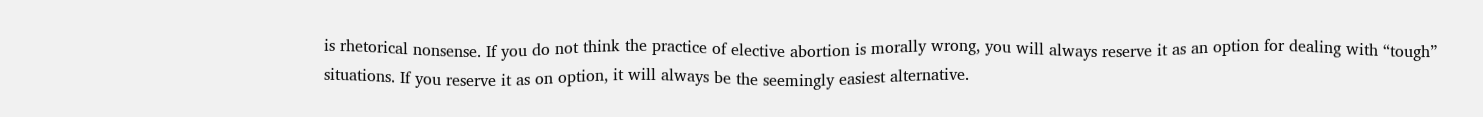is rhetorical nonsense. If you do not think the practice of elective abortion is morally wrong, you will always reserve it as an option for dealing with “tough” situations. If you reserve it as on option, it will always be the seemingly easiest alternative.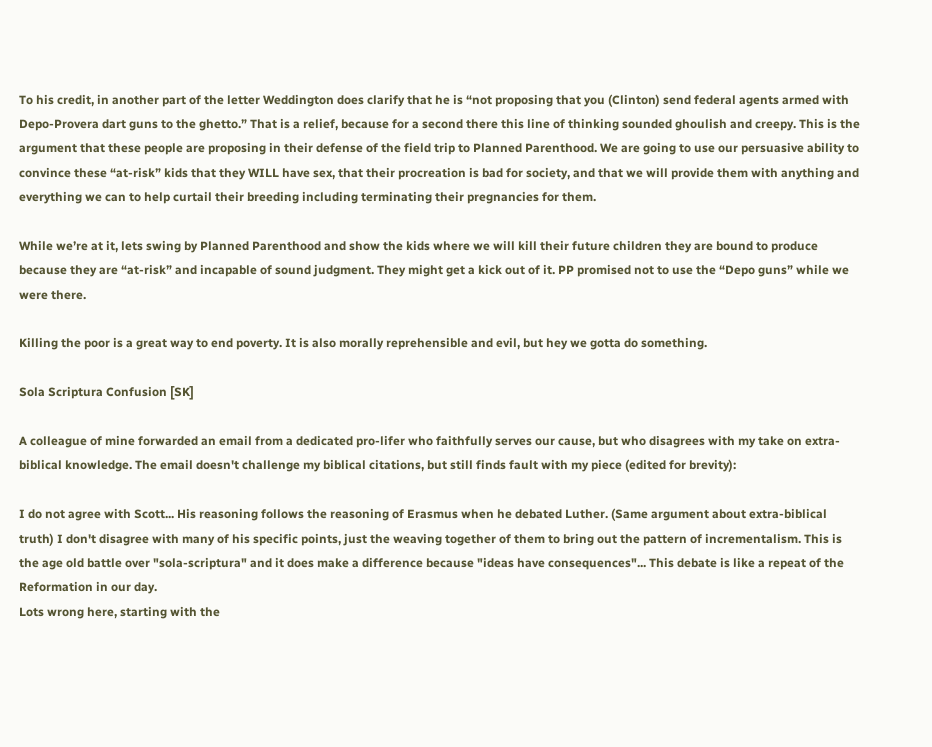To his credit, in another part of the letter Weddington does clarify that he is “not proposing that you (Clinton) send federal agents armed with Depo-Provera dart guns to the ghetto.” That is a relief, because for a second there this line of thinking sounded ghoulish and creepy. This is the argument that these people are proposing in their defense of the field trip to Planned Parenthood. We are going to use our persuasive ability to convince these “at-risk” kids that they WILL have sex, that their procreation is bad for society, and that we will provide them with anything and everything we can to help curtail their breeding including terminating their pregnancies for them.

While we’re at it, lets swing by Planned Parenthood and show the kids where we will kill their future children they are bound to produce because they are “at-risk” and incapable of sound judgment. They might get a kick out of it. PP promised not to use the “Depo guns” while we were there.

Killing the poor is a great way to end poverty. It is also morally reprehensible and evil, but hey we gotta do something.

Sola Scriptura Confusion [SK]

A colleague of mine forwarded an email from a dedicated pro-lifer who faithfully serves our cause, but who disagrees with my take on extra-biblical knowledge. The email doesn't challenge my biblical citations, but still finds fault with my piece (edited for brevity):

I do not agree with Scott... His reasoning follows the reasoning of Erasmus when he debated Luther. (Same argument about extra-biblical truth) I don't disagree with many of his specific points, just the weaving together of them to bring out the pattern of incrementalism. This is the age old battle over "sola-scriptura" and it does make a difference because "ideas have consequences"... This debate is like a repeat of the Reformation in our day.
Lots wrong here, starting with the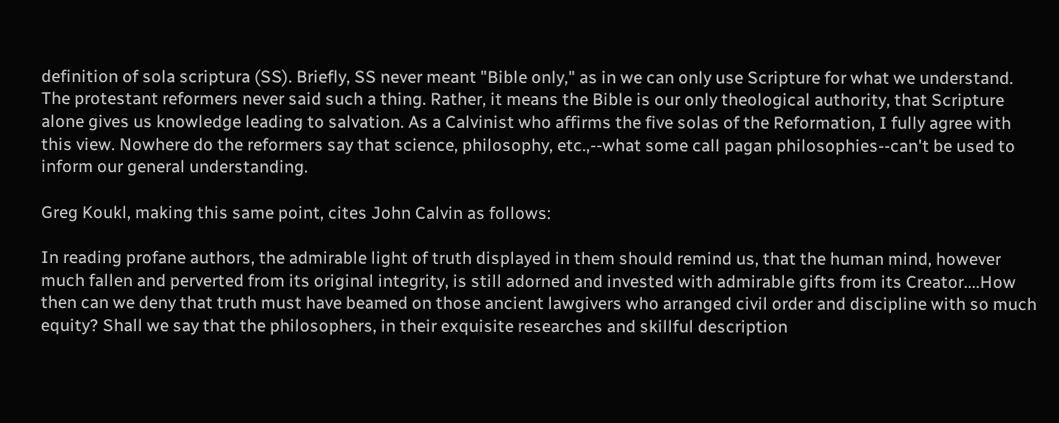definition of sola scriptura (SS). Briefly, SS never meant "Bible only," as in we can only use Scripture for what we understand. The protestant reformers never said such a thing. Rather, it means the Bible is our only theological authority, that Scripture alone gives us knowledge leading to salvation. As a Calvinist who affirms the five solas of the Reformation, I fully agree with this view. Nowhere do the reformers say that science, philosophy, etc.,--what some call pagan philosophies--can't be used to inform our general understanding.

Greg Koukl, making this same point, cites John Calvin as follows:

In reading profane authors, the admirable light of truth displayed in them should remind us, that the human mind, however much fallen and perverted from its original integrity, is still adorned and invested with admirable gifts from its Creator....How then can we deny that truth must have beamed on those ancient lawgivers who arranged civil order and discipline with so much equity? Shall we say that the philosophers, in their exquisite researches and skillful description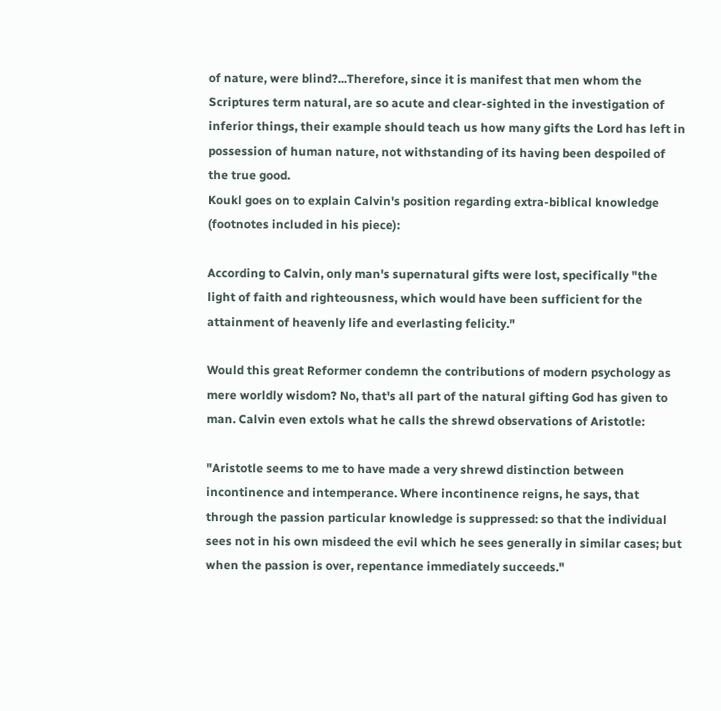of nature, were blind?...Therefore, since it is manifest that men whom the Scriptures term natural, are so acute and clear-sighted in the investigation of inferior things, their example should teach us how many gifts the Lord has left in possession of human nature, not withstanding of its having been despoiled of the true good.
Koukl goes on to explain Calvin's position regarding extra-biblical knowledge (footnotes included in his piece):

According to Calvin, only man's supernatural gifts were lost, specifically "the light of faith and righteousness, which would have been sufficient for the attainment of heavenly life and everlasting felicity."

Would this great Reformer condemn the contributions of modern psychology as mere worldly wisdom? No, that's all part of the natural gifting God has given to man. Calvin even extols what he calls the shrewd observations of Aristotle:

"Aristotle seems to me to have made a very shrewd distinction between incontinence and intemperance. Where incontinence reigns, he says, that through the passion particular knowledge is suppressed: so that the individual sees not in his own misdeed the evil which he sees generally in similar cases; but when the passion is over, repentance immediately succeeds."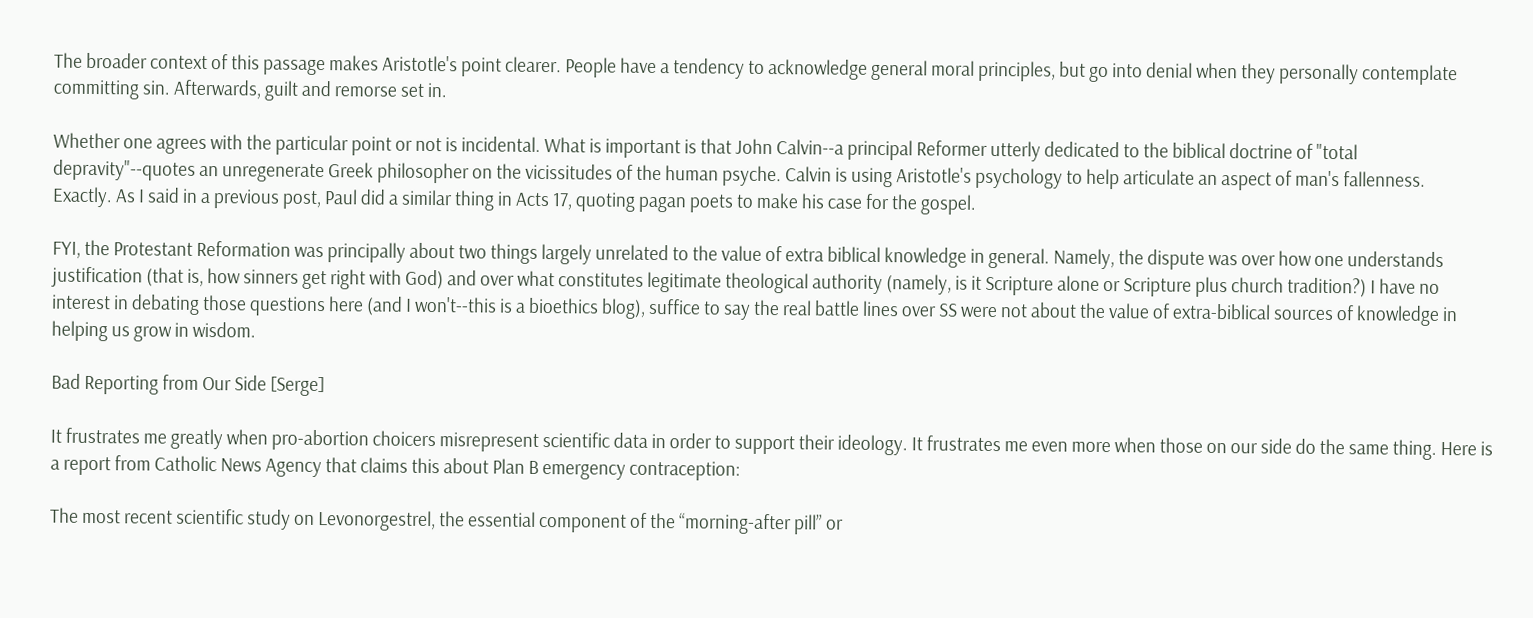The broader context of this passage makes Aristotle's point clearer. People have a tendency to acknowledge general moral principles, but go into denial when they personally contemplate committing sin. Afterwards, guilt and remorse set in.

Whether one agrees with the particular point or not is incidental. What is important is that John Calvin--a principal Reformer utterly dedicated to the biblical doctrine of "total depravity"--quotes an unregenerate Greek philosopher on the vicissitudes of the human psyche. Calvin is using Aristotle's psychology to help articulate an aspect of man's fallenness.
Exactly. As I said in a previous post, Paul did a similar thing in Acts 17, quoting pagan poets to make his case for the gospel.

FYI, the Protestant Reformation was principally about two things largely unrelated to the value of extra biblical knowledge in general. Namely, the dispute was over how one understands justification (that is, how sinners get right with God) and over what constitutes legitimate theological authority (namely, is it Scripture alone or Scripture plus church tradition?) I have no interest in debating those questions here (and I won't--this is a bioethics blog), suffice to say the real battle lines over SS were not about the value of extra-biblical sources of knowledge in helping us grow in wisdom.

Bad Reporting from Our Side [Serge]

It frustrates me greatly when pro-abortion choicers misrepresent scientific data in order to support their ideology. It frustrates me even more when those on our side do the same thing. Here is a report from Catholic News Agency that claims this about Plan B emergency contraception:

The most recent scientific study on Levonorgestrel, the essential component of the “morning-after pill” or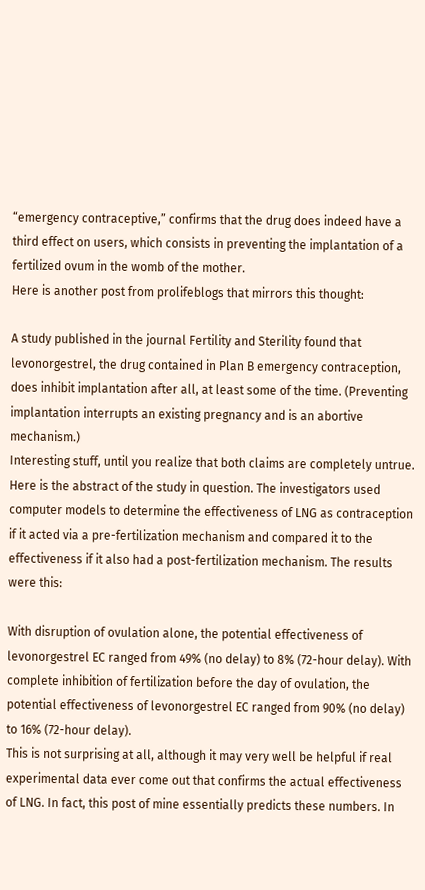“emergency contraceptive,” confirms that the drug does indeed have a third effect on users, which consists in preventing the implantation of a fertilized ovum in the womb of the mother.
Here is another post from prolifeblogs that mirrors this thought:

A study published in the journal Fertility and Sterility found that levonorgestrel, the drug contained in Plan B emergency contraception, does inhibit implantation after all, at least some of the time. (Preventing implantation interrupts an existing pregnancy and is an abortive mechanism.)
Interesting stuff, until you realize that both claims are completely untrue. Here is the abstract of the study in question. The investigators used computer models to determine the effectiveness of LNG as contraception if it acted via a pre-fertilization mechanism and compared it to the effectiveness if it also had a post-fertilization mechanism. The results were this:

With disruption of ovulation alone, the potential effectiveness of levonorgestrel EC ranged from 49% (no delay) to 8% (72-hour delay). With complete inhibition of fertilization before the day of ovulation, the potential effectiveness of levonorgestrel EC ranged from 90% (no delay) to 16% (72-hour delay).
This is not surprising at all, although it may very well be helpful if real experimental data ever come out that confirms the actual effectiveness of LNG. In fact, this post of mine essentially predicts these numbers. In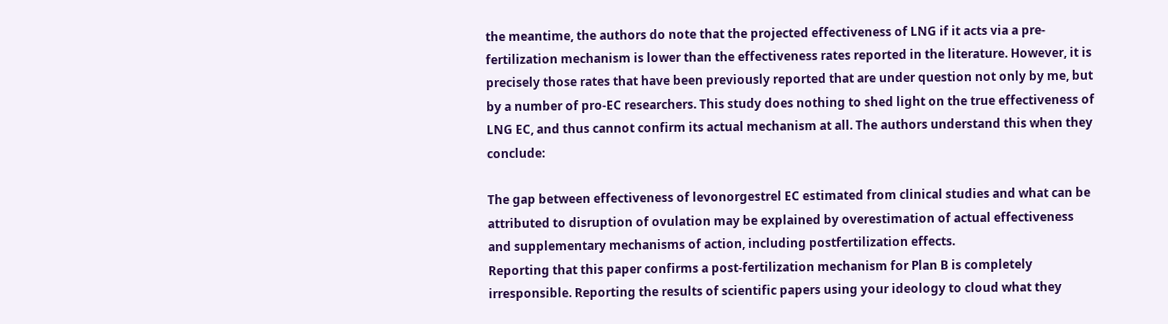the meantime, the authors do note that the projected effectiveness of LNG if it acts via a pre-fertilization mechanism is lower than the effectiveness rates reported in the literature. However, it is precisely those rates that have been previously reported that are under question not only by me, but by a number of pro-EC researchers. This study does nothing to shed light on the true effectiveness of LNG EC, and thus cannot confirm its actual mechanism at all. The authors understand this when they conclude:

The gap between effectiveness of levonorgestrel EC estimated from clinical studies and what can be attributed to disruption of ovulation may be explained by overestimation of actual effectiveness and supplementary mechanisms of action, including postfertilization effects.
Reporting that this paper confirms a post-fertilization mechanism for Plan B is completely irresponsible. Reporting the results of scientific papers using your ideology to cloud what they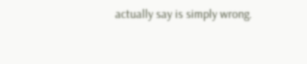actually say is simply wrong.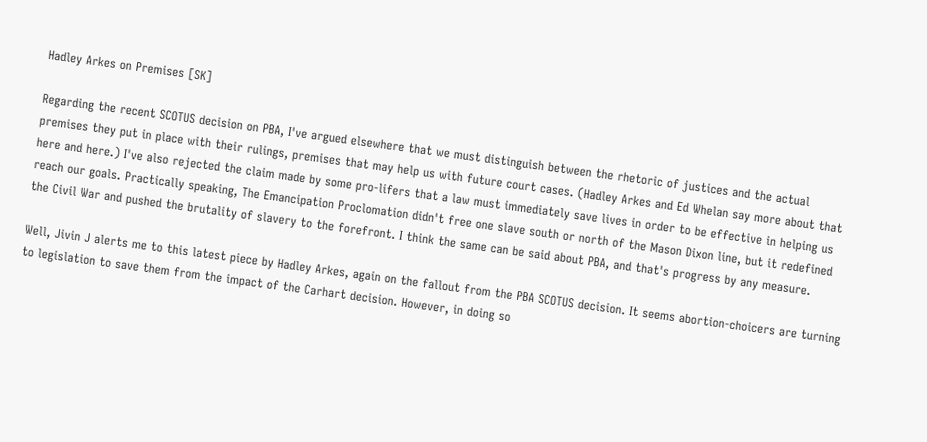Hadley Arkes on Premises [SK]

Regarding the recent SCOTUS decision on PBA, I've argued elsewhere that we must distinguish between the rhetoric of justices and the actual premises they put in place with their rulings, premises that may help us with future court cases. (Hadley Arkes and Ed Whelan say more about that here and here.) I've also rejected the claim made by some pro-lifers that a law must immediately save lives in order to be effective in helping us reach our goals. Practically speaking, The Emancipation Proclomation didn't free one slave south or north of the Mason Dixon line, but it redefined the Civil War and pushed the brutality of slavery to the forefront. I think the same can be said about PBA, and that's progress by any measure.

Well, Jivin J alerts me to this latest piece by Hadley Arkes, again on the fallout from the PBA SCOTUS decision. It seems abortion-choicers are turning to legislation to save them from the impact of the Carhart decision. However, in doing so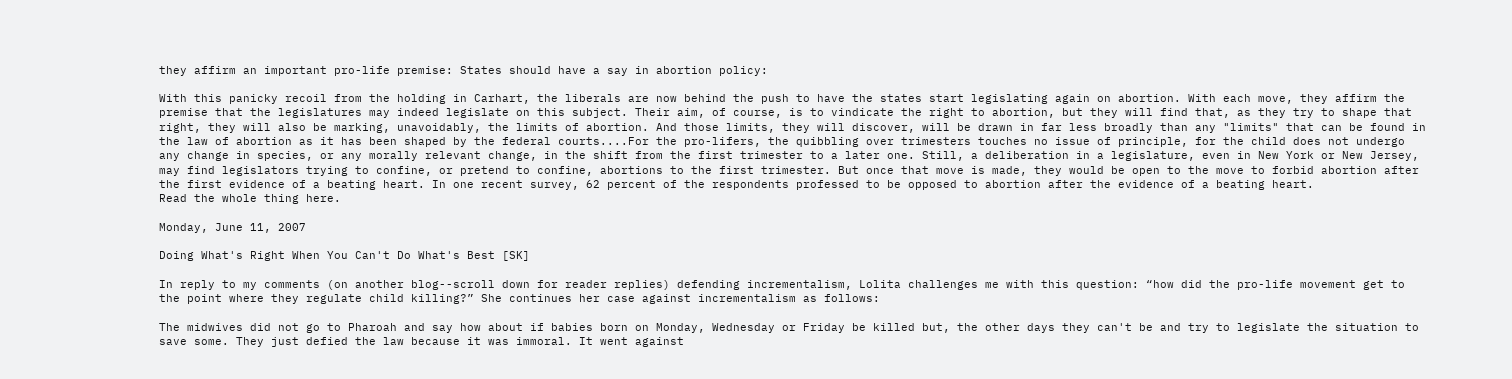they affirm an important pro-life premise: States should have a say in abortion policy:

With this panicky recoil from the holding in Carhart, the liberals are now behind the push to have the states start legislating again on abortion. With each move, they affirm the premise that the legislatures may indeed legislate on this subject. Their aim, of course, is to vindicate the right to abortion, but they will find that, as they try to shape that right, they will also be marking, unavoidably, the limits of abortion. And those limits, they will discover, will be drawn in far less broadly than any "limits" that can be found in the law of abortion as it has been shaped by the federal courts....For the pro-lifers, the quibbling over trimesters touches no issue of principle, for the child does not undergo any change in species, or any morally relevant change, in the shift from the first trimester to a later one. Still, a deliberation in a legislature, even in New York or New Jersey, may find legislators trying to confine, or pretend to confine, abortions to the first trimester. But once that move is made, they would be open to the move to forbid abortion after the first evidence of a beating heart. In one recent survey, 62 percent of the respondents professed to be opposed to abortion after the evidence of a beating heart.
Read the whole thing here.

Monday, June 11, 2007

Doing What's Right When You Can't Do What's Best [SK]

In reply to my comments (on another blog--scroll down for reader replies) defending incrementalism, Lolita challenges me with this question: “how did the pro-life movement get to the point where they regulate child killing?” She continues her case against incrementalism as follows:

The midwives did not go to Pharoah and say how about if babies born on Monday, Wednesday or Friday be killed but, the other days they can't be and try to legislate the situation to save some. They just defied the law because it was immoral. It went against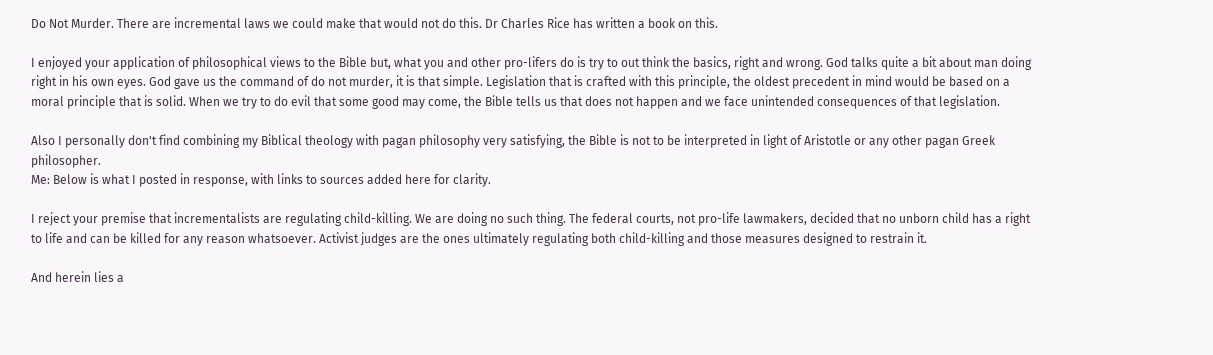Do Not Murder. There are incremental laws we could make that would not do this. Dr Charles Rice has written a book on this.

I enjoyed your application of philosophical views to the Bible but, what you and other pro-lifers do is try to out think the basics, right and wrong. God talks quite a bit about man doing right in his own eyes. God gave us the command of do not murder, it is that simple. Legislation that is crafted with this principle, the oldest precedent in mind would be based on a moral principle that is solid. When we try to do evil that some good may come, the Bible tells us that does not happen and we face unintended consequences of that legislation.

Also I personally don't find combining my Biblical theology with pagan philosophy very satisfying, the Bible is not to be interpreted in light of Aristotle or any other pagan Greek philosopher.
Me: Below is what I posted in response, with links to sources added here for clarity.

I reject your premise that incrementalists are regulating child-killing. We are doing no such thing. The federal courts, not pro-life lawmakers, decided that no unborn child has a right to life and can be killed for any reason whatsoever. Activist judges are the ones ultimately regulating both child-killing and those measures designed to restrain it.

And herein lies a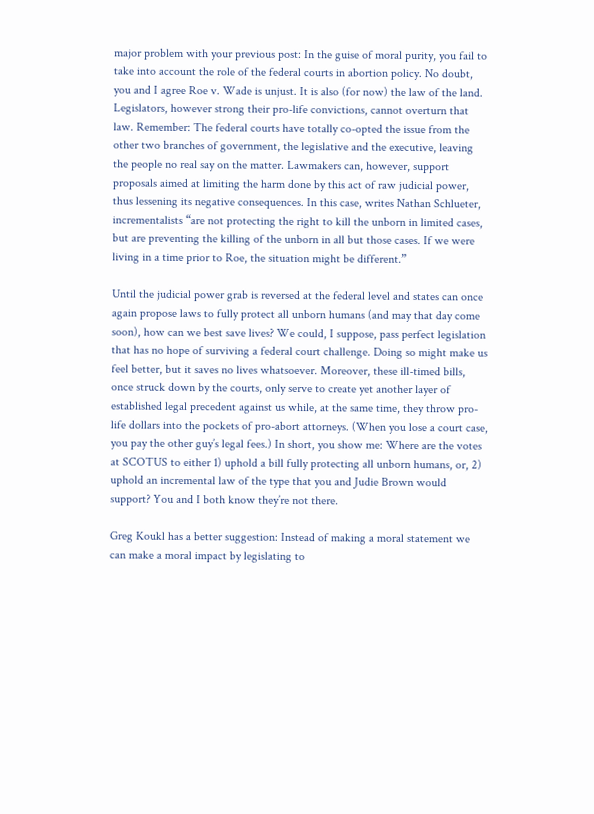major problem with your previous post: In the guise of moral purity, you fail to take into account the role of the federal courts in abortion policy. No doubt, you and I agree Roe v. Wade is unjust. It is also (for now) the law of the land. Legislators, however strong their pro-life convictions, cannot overturn that law. Remember: The federal courts have totally co-opted the issue from the other two branches of government, the legislative and the executive, leaving the people no real say on the matter. Lawmakers can, however, support proposals aimed at limiting the harm done by this act of raw judicial power, thus lessening its negative consequences. In this case, writes Nathan Schlueter, incrementalists “are not protecting the right to kill the unborn in limited cases, but are preventing the killing of the unborn in all but those cases. If we were living in a time prior to Roe, the situation might be different.”

Until the judicial power grab is reversed at the federal level and states can once again propose laws to fully protect all unborn humans (and may that day come soon), how can we best save lives? We could, I suppose, pass perfect legislation that has no hope of surviving a federal court challenge. Doing so might make us feel better, but it saves no lives whatsoever. Moreover, these ill-timed bills, once struck down by the courts, only serve to create yet another layer of established legal precedent against us while, at the same time, they throw pro-life dollars into the pockets of pro-abort attorneys. (When you lose a court case, you pay the other guy’s legal fees.) In short, you show me: Where are the votes at SCOTUS to either 1) uphold a bill fully protecting all unborn humans, or, 2) uphold an incremental law of the type that you and Judie Brown would support? You and I both know they’re not there.

Greg Koukl has a better suggestion: Instead of making a moral statement we can make a moral impact by legislating to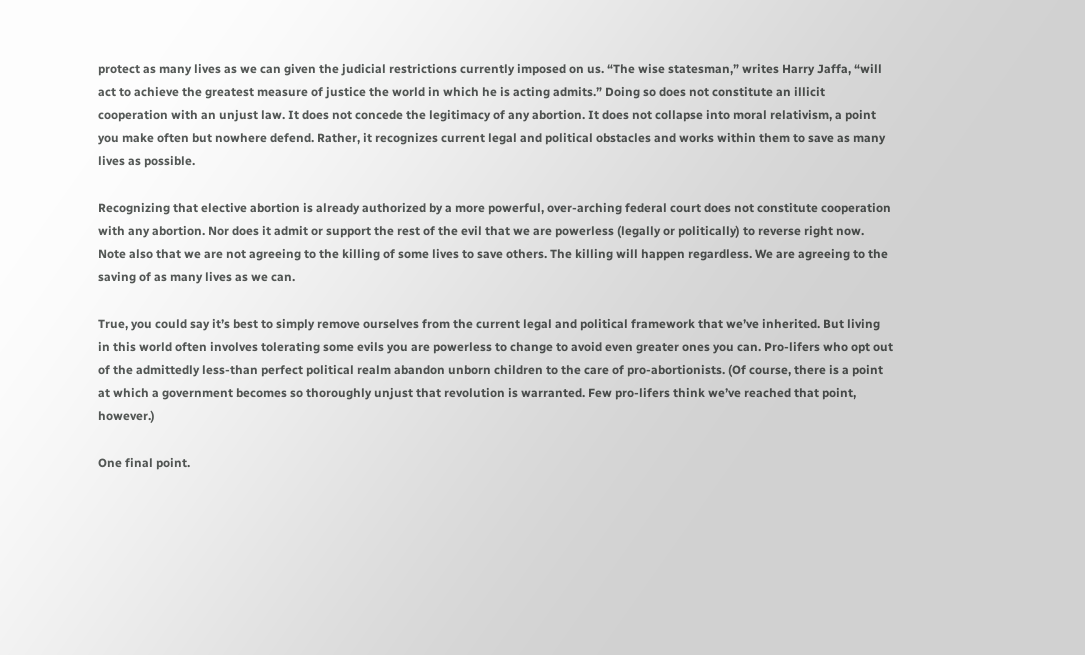protect as many lives as we can given the judicial restrictions currently imposed on us. “The wise statesman,” writes Harry Jaffa, “will act to achieve the greatest measure of justice the world in which he is acting admits.” Doing so does not constitute an illicit cooperation with an unjust law. It does not concede the legitimacy of any abortion. It does not collapse into moral relativism, a point you make often but nowhere defend. Rather, it recognizes current legal and political obstacles and works within them to save as many lives as possible.

Recognizing that elective abortion is already authorized by a more powerful, over-arching federal court does not constitute cooperation with any abortion. Nor does it admit or support the rest of the evil that we are powerless (legally or politically) to reverse right now. Note also that we are not agreeing to the killing of some lives to save others. The killing will happen regardless. We are agreeing to the saving of as many lives as we can.

True, you could say it’s best to simply remove ourselves from the current legal and political framework that we’ve inherited. But living in this world often involves tolerating some evils you are powerless to change to avoid even greater ones you can. Pro-lifers who opt out of the admittedly less-than perfect political realm abandon unborn children to the care of pro-abortionists. (Of course, there is a point at which a government becomes so thoroughly unjust that revolution is warranted. Few pro-lifers think we’ve reached that point, however.)

One final point.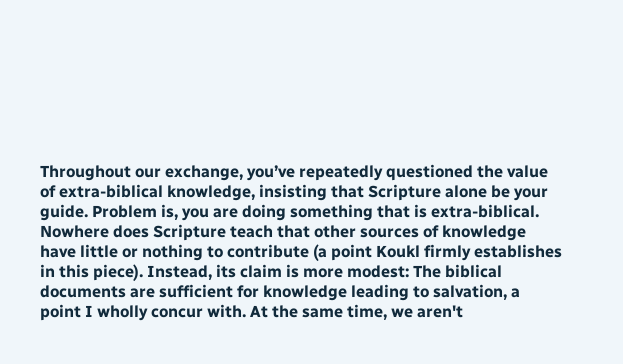Throughout our exchange, you’ve repeatedly questioned the value of extra-biblical knowledge, insisting that Scripture alone be your guide. Problem is, you are doing something that is extra-biblical. Nowhere does Scripture teach that other sources of knowledge have little or nothing to contribute (a point Koukl firmly establishes in this piece). Instead, its claim is more modest: The biblical documents are sufficient for knowledge leading to salvation, a point I wholly concur with. At the same time, we aren't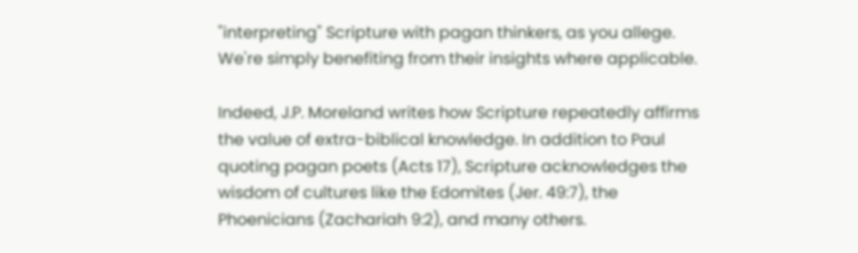"interpreting" Scripture with pagan thinkers, as you allege. We're simply benefiting from their insights where applicable.

Indeed, J.P. Moreland writes how Scripture repeatedly affirms the value of extra-biblical knowledge. In addition to Paul quoting pagan poets (Acts 17), Scripture acknowledges the wisdom of cultures like the Edomites (Jer. 49:7), the Phoenicians (Zachariah 9:2), and many others.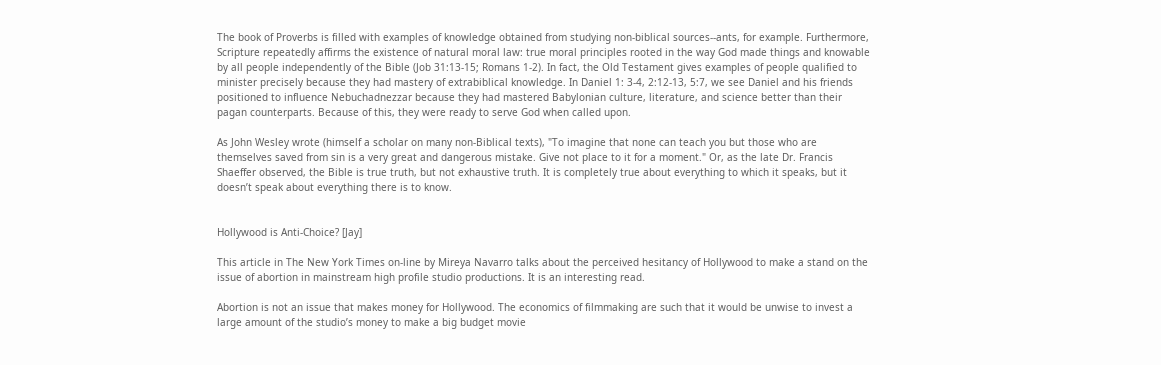The book of Proverbs is filled with examples of knowledge obtained from studying non-biblical sources--ants, for example. Furthermore, Scripture repeatedly affirms the existence of natural moral law: true moral principles rooted in the way God made things and knowable by all people independently of the Bible (Job 31:13-15; Romans 1-2). In fact, the Old Testament gives examples of people qualified to minister precisely because they had mastery of extrabiblical knowledge. In Daniel 1: 3-4, 2:12-13, 5:7, we see Daniel and his friends positioned to influence Nebuchadnezzar because they had mastered Babylonian culture, literature, and science better than their pagan counterparts. Because of this, they were ready to serve God when called upon.

As John Wesley wrote (himself a scholar on many non-Biblical texts), "To imagine that none can teach you but those who are themselves saved from sin is a very great and dangerous mistake. Give not place to it for a moment." Or, as the late Dr. Francis Shaeffer observed, the Bible is true truth, but not exhaustive truth. It is completely true about everything to which it speaks, but it doesn’t speak about everything there is to know.


Hollywood is Anti-Choice? [Jay]

This article in The New York Times on-line by Mireya Navarro talks about the perceived hesitancy of Hollywood to make a stand on the issue of abortion in mainstream high profile studio productions. It is an interesting read.

Abortion is not an issue that makes money for Hollywood. The economics of filmmaking are such that it would be unwise to invest a large amount of the studio’s money to make a big budget movie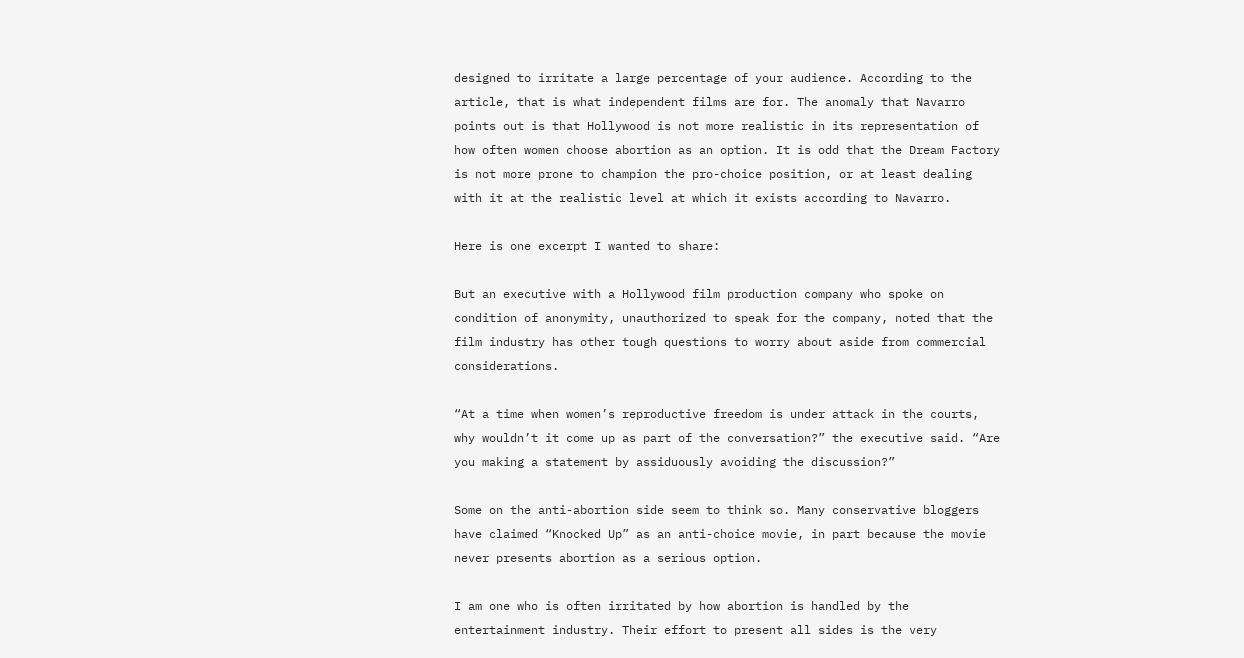designed to irritate a large percentage of your audience. According to the article, that is what independent films are for. The anomaly that Navarro points out is that Hollywood is not more realistic in its representation of how often women choose abortion as an option. It is odd that the Dream Factory is not more prone to champion the pro-choice position, or at least dealing with it at the realistic level at which it exists according to Navarro.

Here is one excerpt I wanted to share:

But an executive with a Hollywood film production company who spoke on condition of anonymity, unauthorized to speak for the company, noted that the film industry has other tough questions to worry about aside from commercial considerations.

“At a time when women’s reproductive freedom is under attack in the courts, why wouldn’t it come up as part of the conversation?” the executive said. “Are you making a statement by assiduously avoiding the discussion?”

Some on the anti-abortion side seem to think so. Many conservative bloggers have claimed “Knocked Up” as an anti-choice movie, in part because the movie never presents abortion as a serious option.

I am one who is often irritated by how abortion is handled by the entertainment industry. Their effort to present all sides is the very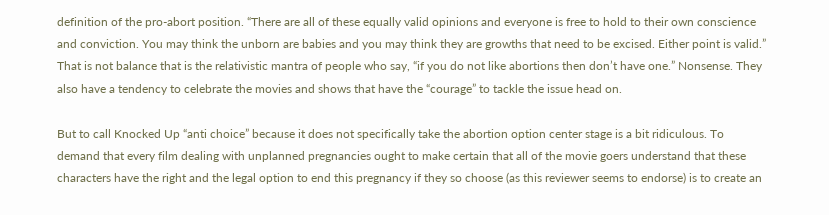definition of the pro-abort position. “There are all of these equally valid opinions and everyone is free to hold to their own conscience and conviction. You may think the unborn are babies and you may think they are growths that need to be excised. Either point is valid.” That is not balance that is the relativistic mantra of people who say, “if you do not like abortions then don’t have one.” Nonsense. They also have a tendency to celebrate the movies and shows that have the “courage” to tackle the issue head on.

But to call Knocked Up “anti choice” because it does not specifically take the abortion option center stage is a bit ridiculous. To demand that every film dealing with unplanned pregnancies ought to make certain that all of the movie goers understand that these characters have the right and the legal option to end this pregnancy if they so choose (as this reviewer seems to endorse) is to create an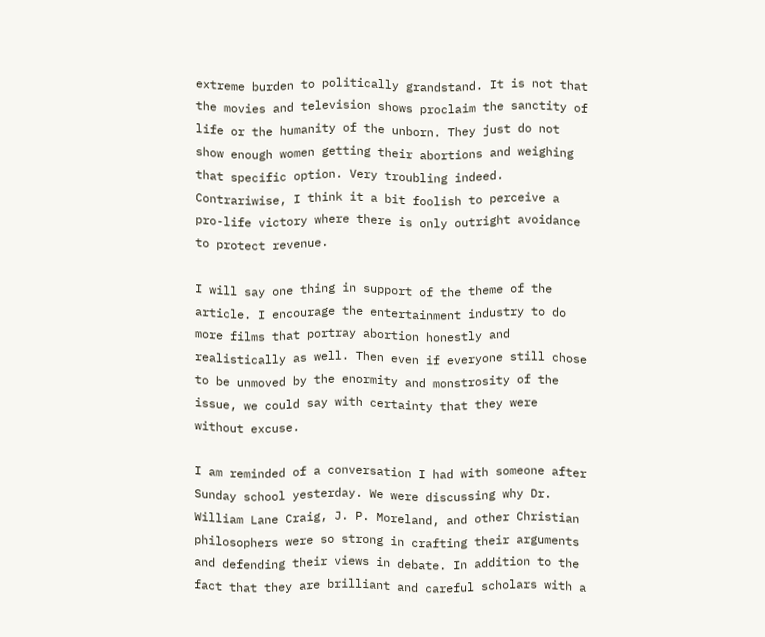extreme burden to politically grandstand. It is not that the movies and television shows proclaim the sanctity of life or the humanity of the unborn. They just do not show enough women getting their abortions and weighing that specific option. Very troubling indeed. Contrariwise, I think it a bit foolish to perceive a pro-life victory where there is only outright avoidance to protect revenue.

I will say one thing in support of the theme of the article. I encourage the entertainment industry to do more films that portray abortion honestly and realistically as well. Then even if everyone still chose to be unmoved by the enormity and monstrosity of the issue, we could say with certainty that they were without excuse.

I am reminded of a conversation I had with someone after Sunday school yesterday. We were discussing why Dr. William Lane Craig, J. P. Moreland, and other Christian philosophers were so strong in crafting their arguments and defending their views in debate. In addition to the fact that they are brilliant and careful scholars with a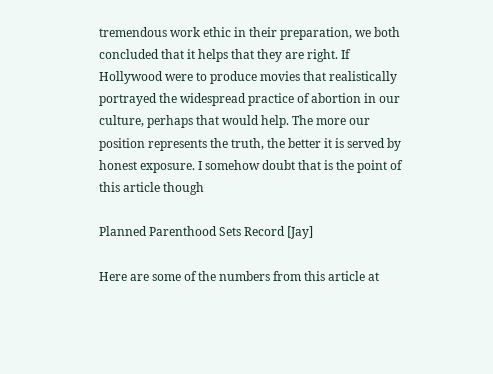tremendous work ethic in their preparation, we both concluded that it helps that they are right. If Hollywood were to produce movies that realistically portrayed the widespread practice of abortion in our culture, perhaps that would help. The more our position represents the truth, the better it is served by honest exposure. I somehow doubt that is the point of this article though

Planned Parenthood Sets Record [Jay]

Here are some of the numbers from this article at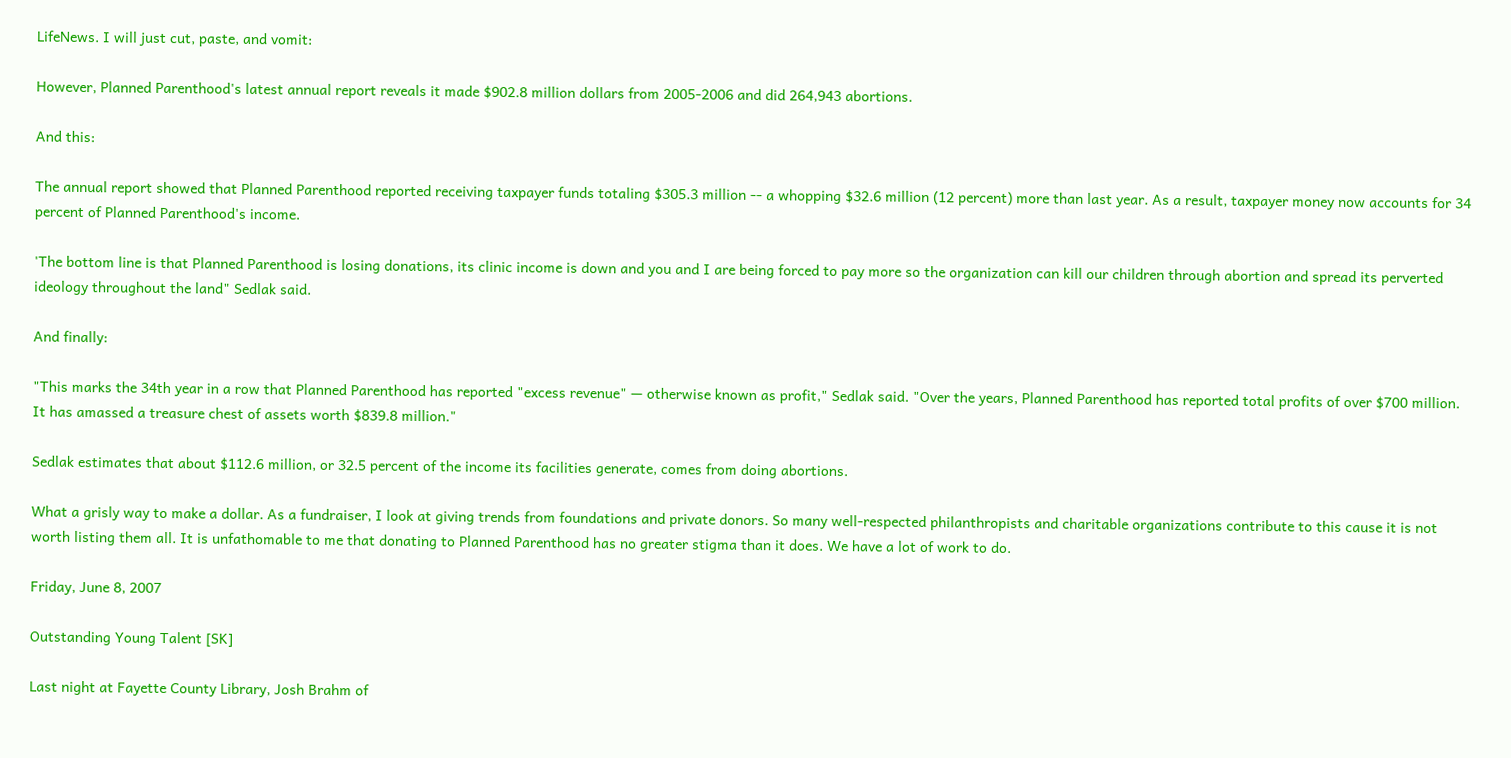LifeNews. I will just cut, paste, and vomit:

However, Planned Parenthood's latest annual report reveals it made $902.8 million dollars from 2005-2006 and did 264,943 abortions.

And this:

The annual report showed that Planned Parenthood reported receiving taxpayer funds totaling $305.3 million -- a whopping $32.6 million (12 percent) more than last year. As a result, taxpayer money now accounts for 34 percent of Planned Parenthood's income.

'The bottom line is that Planned Parenthood is losing donations, its clinic income is down and you and I are being forced to pay more so the organization can kill our children through abortion and spread its perverted ideology throughout the land" Sedlak said.

And finally:

"This marks the 34th year in a row that Planned Parenthood has reported "excess revenue" — otherwise known as profit," Sedlak said. "Over the years, Planned Parenthood has reported total profits of over $700 million. It has amassed a treasure chest of assets worth $839.8 million."

Sedlak estimates that about $112.6 million, or 32.5 percent of the income its facilities generate, comes from doing abortions.

What a grisly way to make a dollar. As a fundraiser, I look at giving trends from foundations and private donors. So many well-respected philanthropists and charitable organizations contribute to this cause it is not worth listing them all. It is unfathomable to me that donating to Planned Parenthood has no greater stigma than it does. We have a lot of work to do.

Friday, June 8, 2007

Outstanding Young Talent [SK]

Last night at Fayette County Library, Josh Brahm of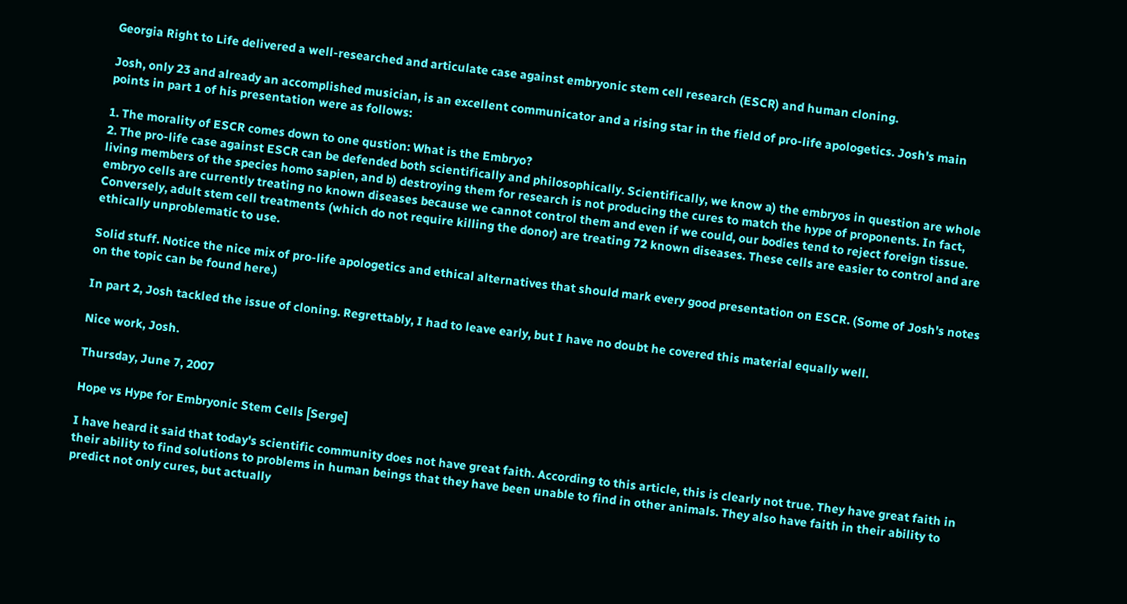Georgia Right to Life delivered a well-researched and articulate case against embryonic stem cell research (ESCR) and human cloning.

Josh, only 23 and already an accomplished musician, is an excellent communicator and a rising star in the field of pro-life apologetics. Josh's main points in part 1 of his presentation were as follows:

1. The morality of ESCR comes down to one qustion: What is the Embryo?
2. The pro-life case against ESCR can be defended both scientifically and philosophically. Scientifically, we know a) the embryos in question are whole living members of the species homo sapien, and b) destroying them for research is not producing the cures to match the hype of proponents. In fact, embryo cells are currently treating no known diseases because we cannot control them and even if we could, our bodies tend to reject foreign tissue. Conversely, adult stem cell treatments (which do not require killing the donor) are treating 72 known diseases. These cells are easier to control and are ethically unproblematic to use.

Solid stuff. Notice the nice mix of pro-life apologetics and ethical alternatives that should mark every good presentation on ESCR. (Some of Josh's notes on the topic can be found here.)

In part 2, Josh tackled the issue of cloning. Regrettably, I had to leave early, but I have no doubt he covered this material equally well.

Nice work, Josh.

Thursday, June 7, 2007

Hope vs Hype for Embryonic Stem Cells [Serge]

I have heard it said that today's scientific community does not have great faith. According to this article, this is clearly not true. They have great faith in their ability to find solutions to problems in human beings that they have been unable to find in other animals. They also have faith in their ability to predict not only cures, but actually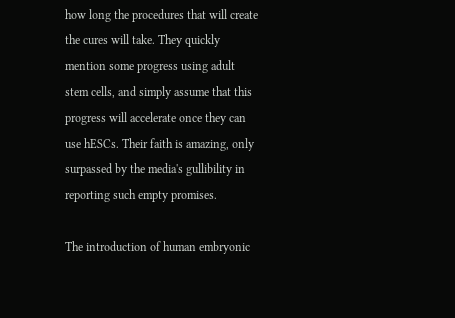how long the procedures that will create the cures will take. They quickly mention some progress using adult stem cells, and simply assume that this progress will accelerate once they can use hESCs. Their faith is amazing, only surpassed by the media's gullibility in reporting such empty promises.

The introduction of human embryonic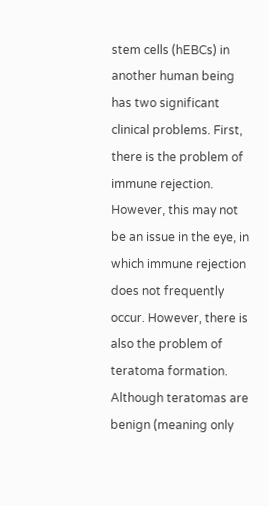stem cells (hEBCs) in another human being has two significant clinical problems. First, there is the problem of immune rejection. However, this may not be an issue in the eye, in which immune rejection does not frequently occur. However, there is also the problem of teratoma formation. Although teratomas are benign (meaning only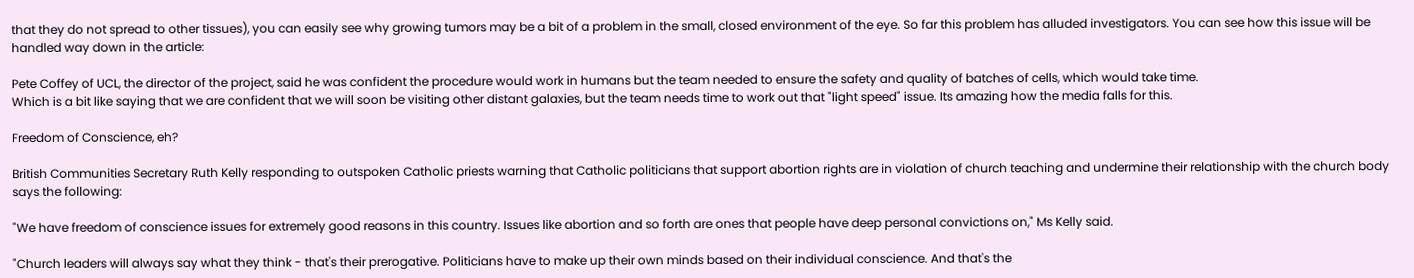that they do not spread to other tissues), you can easily see why growing tumors may be a bit of a problem in the small, closed environment of the eye. So far this problem has alluded investigators. You can see how this issue will be handled way down in the article:

Pete Coffey of UCL, the director of the project, said he was confident the procedure would work in humans but the team needed to ensure the safety and quality of batches of cells, which would take time.
Which is a bit like saying that we are confident that we will soon be visiting other distant galaxies, but the team needs time to work out that "light speed" issue. Its amazing how the media falls for this.

Freedom of Conscience, eh?

British Communities Secretary Ruth Kelly responding to outspoken Catholic priests warning that Catholic politicians that support abortion rights are in violation of church teaching and undermine their relationship with the church body says the following:

"We have freedom of conscience issues for extremely good reasons in this country. Issues like abortion and so forth are ones that people have deep personal convictions on," Ms Kelly said.

"Church leaders will always say what they think - that's their prerogative. Politicians have to make up their own minds based on their individual conscience. And that's the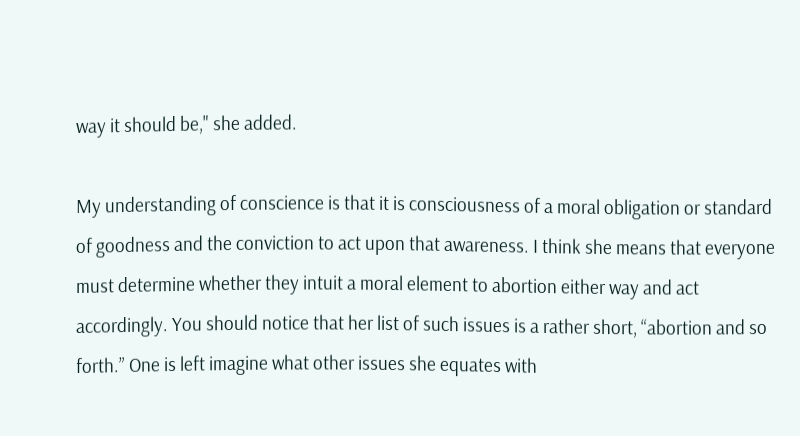way it should be," she added.

My understanding of conscience is that it is consciousness of a moral obligation or standard of goodness and the conviction to act upon that awareness. I think she means that everyone must determine whether they intuit a moral element to abortion either way and act accordingly. You should notice that her list of such issues is a rather short, “abortion and so forth.” One is left imagine what other issues she equates with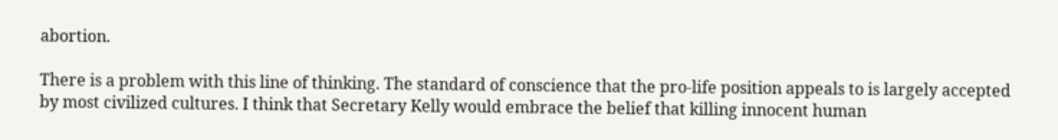abortion.

There is a problem with this line of thinking. The standard of conscience that the pro-life position appeals to is largely accepted by most civilized cultures. I think that Secretary Kelly would embrace the belief that killing innocent human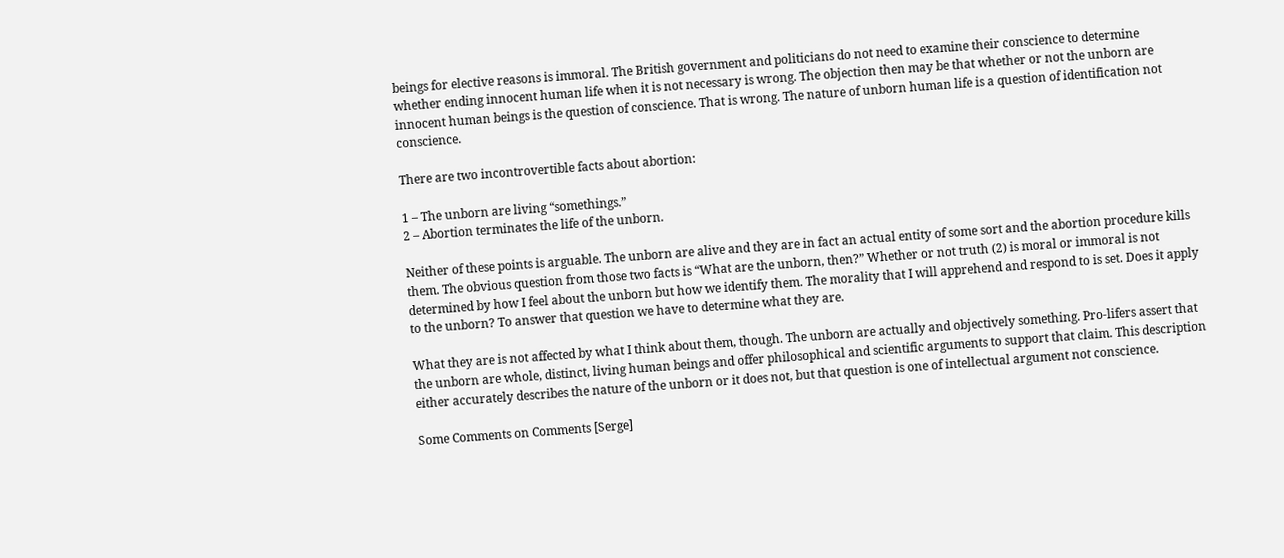beings for elective reasons is immoral. The British government and politicians do not need to examine their conscience to determine whether ending innocent human life when it is not necessary is wrong. The objection then may be that whether or not the unborn are innocent human beings is the question of conscience. That is wrong. The nature of unborn human life is a question of identification not conscience.

There are two incontrovertible facts about abortion:

1 – The unborn are living “somethings.”
2 – Abortion terminates the life of the unborn.

Neither of these points is arguable. The unborn are alive and they are in fact an actual entity of some sort and the abortion procedure kills them. The obvious question from those two facts is “What are the unborn, then?” Whether or not truth (2) is moral or immoral is not determined by how I feel about the unborn but how we identify them. The morality that I will apprehend and respond to is set. Does it apply to the unborn? To answer that question we have to determine what they are.

What they are is not affected by what I think about them, though. The unborn are actually and objectively something. Pro-lifers assert that the unborn are whole, distinct, living human beings and offer philosophical and scientific arguments to support that claim. This description either accurately describes the nature of the unborn or it does not, but that question is one of intellectual argument not conscience.

Some Comments on Comments [Serge]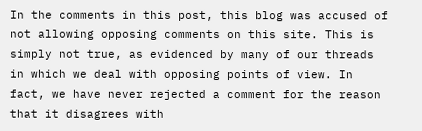In the comments in this post, this blog was accused of not allowing opposing comments on this site. This is simply not true, as evidenced by many of our threads in which we deal with opposing points of view. In fact, we have never rejected a comment for the reason that it disagrees with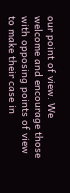our point of view. We welcome and encourage those with opposing points of view to make their case in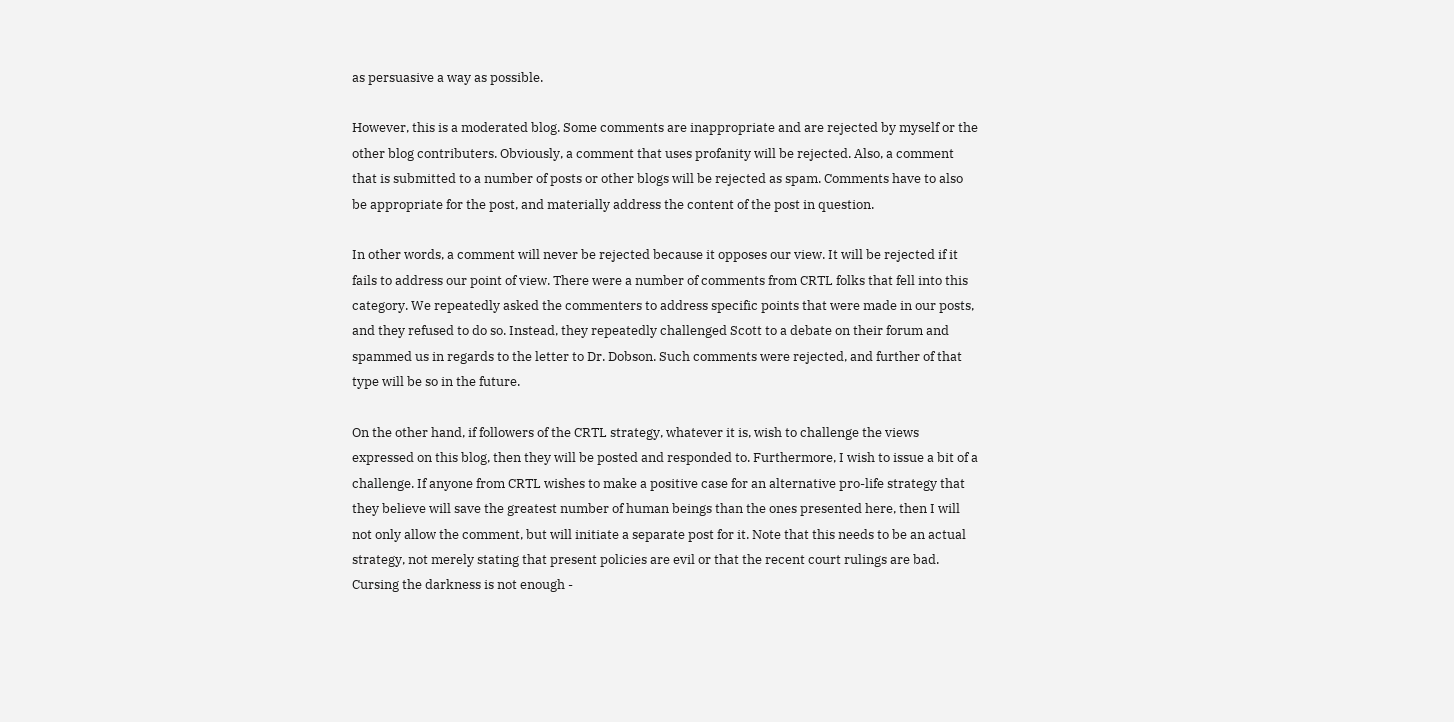as persuasive a way as possible.

However, this is a moderated blog. Some comments are inappropriate and are rejected by myself or the other blog contributers. Obviously, a comment that uses profanity will be rejected. Also, a comment that is submitted to a number of posts or other blogs will be rejected as spam. Comments have to also be appropriate for the post, and materially address the content of the post in question.

In other words, a comment will never be rejected because it opposes our view. It will be rejected if it fails to address our point of view. There were a number of comments from CRTL folks that fell into this category. We repeatedly asked the commenters to address specific points that were made in our posts, and they refused to do so. Instead, they repeatedly challenged Scott to a debate on their forum and spammed us in regards to the letter to Dr. Dobson. Such comments were rejected, and further of that type will be so in the future.

On the other hand, if followers of the CRTL strategy, whatever it is, wish to challenge the views expressed on this blog, then they will be posted and responded to. Furthermore, I wish to issue a bit of a challenge. If anyone from CRTL wishes to make a positive case for an alternative pro-life strategy that they believe will save the greatest number of human beings than the ones presented here, then I will not only allow the comment, but will initiate a separate post for it. Note that this needs to be an actual strategy, not merely stating that present policies are evil or that the recent court rulings are bad. Cursing the darkness is not enough -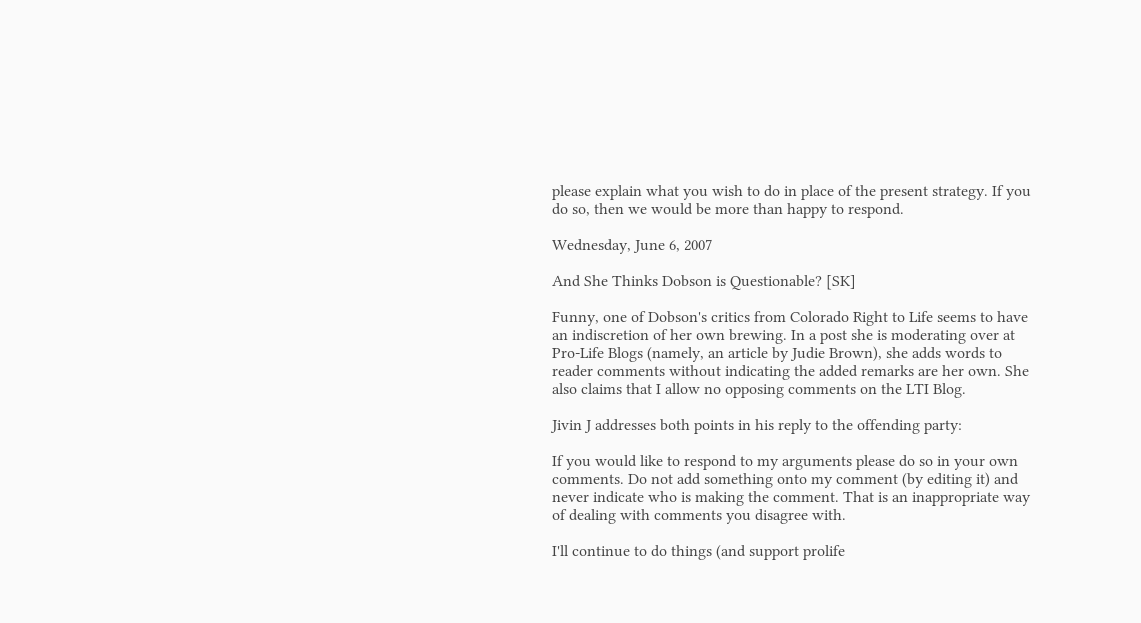please explain what you wish to do in place of the present strategy. If you do so, then we would be more than happy to respond.

Wednesday, June 6, 2007

And She Thinks Dobson is Questionable? [SK]

Funny, one of Dobson's critics from Colorado Right to Life seems to have an indiscretion of her own brewing. In a post she is moderating over at Pro-Life Blogs (namely, an article by Judie Brown), she adds words to reader comments without indicating the added remarks are her own. She also claims that I allow no opposing comments on the LTI Blog.

Jivin J addresses both points in his reply to the offending party:

If you would like to respond to my arguments please do so in your own comments. Do not add something onto my comment (by editing it) and never indicate who is making the comment. That is an inappropriate way of dealing with comments you disagree with.

I'll continue to do things (and support prolife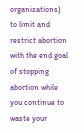organizations) to limit and restrict abortion with the end goal of stopping abortion while you continue to waste your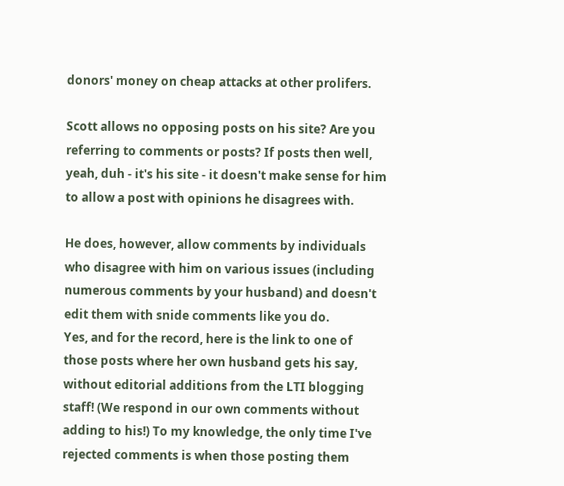donors' money on cheap attacks at other prolifers.

Scott allows no opposing posts on his site? Are you referring to comments or posts? If posts then well, yeah, duh - it's his site - it doesn't make sense for him to allow a post with opinions he disagrees with.

He does, however, allow comments by individuals who disagree with him on various issues (including numerous comments by your husband) and doesn't edit them with snide comments like you do.
Yes, and for the record, here is the link to one of those posts where her own husband gets his say, without editorial additions from the LTI blogging staff! (We respond in our own comments without adding to his!) To my knowledge, the only time I've rejected comments is when those posting them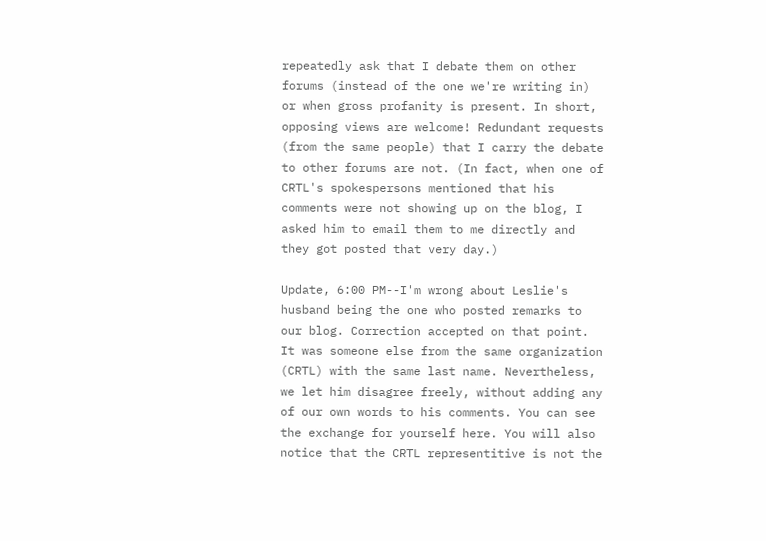repeatedly ask that I debate them on other forums (instead of the one we're writing in) or when gross profanity is present. In short, opposing views are welcome! Redundant requests (from the same people) that I carry the debate to other forums are not. (In fact, when one of CRTL's spokespersons mentioned that his comments were not showing up on the blog, I asked him to email them to me directly and they got posted that very day.)

Update, 6:00 PM--I'm wrong about Leslie's husband being the one who posted remarks to our blog. Correction accepted on that point. It was someone else from the same organization (CRTL) with the same last name. Nevertheless, we let him disagree freely, without adding any of our own words to his comments. You can see the exchange for yourself here. You will also notice that the CRTL representitive is not the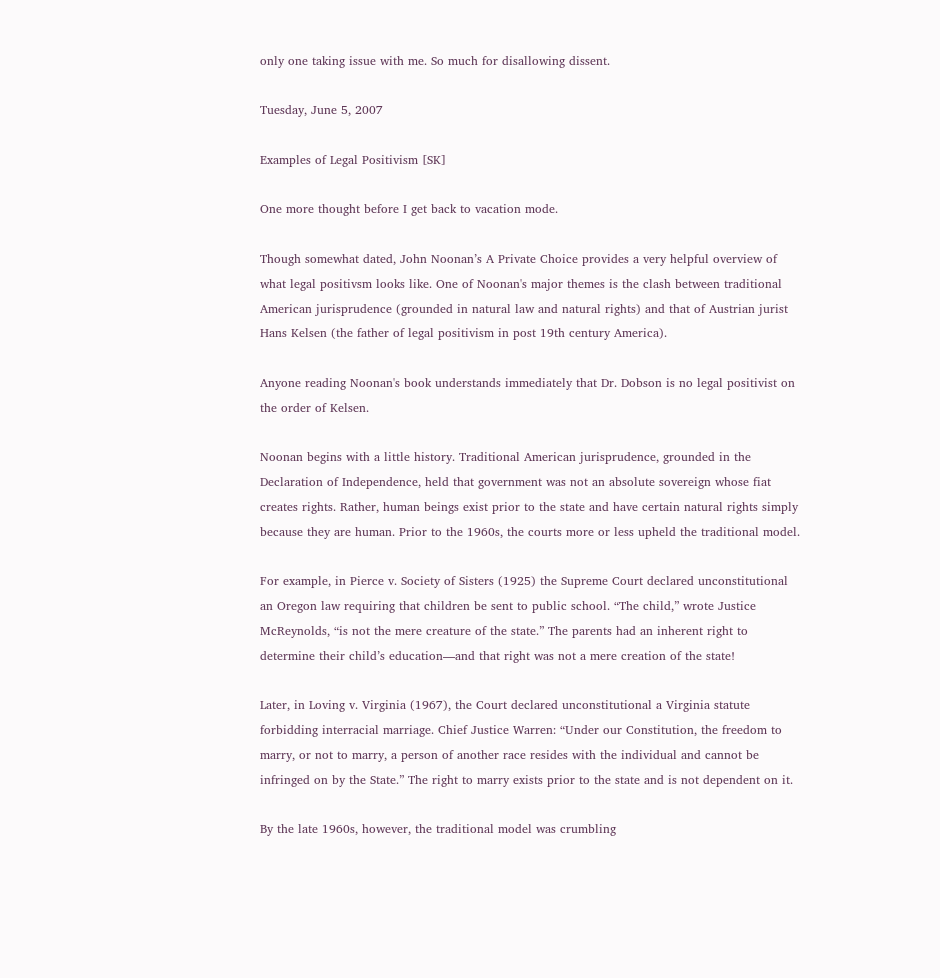only one taking issue with me. So much for disallowing dissent.

Tuesday, June 5, 2007

Examples of Legal Positivism [SK]

One more thought before I get back to vacation mode.

Though somewhat dated, John Noonan’s A Private Choice provides a very helpful overview of what legal positivsm looks like. One of Noonan's major themes is the clash between traditional American jurisprudence (grounded in natural law and natural rights) and that of Austrian jurist Hans Kelsen (the father of legal positivism in post 19th century America).

Anyone reading Noonan's book understands immediately that Dr. Dobson is no legal positivist on the order of Kelsen.

Noonan begins with a little history. Traditional American jurisprudence, grounded in the Declaration of Independence, held that government was not an absolute sovereign whose fiat creates rights. Rather, human beings exist prior to the state and have certain natural rights simply because they are human. Prior to the 1960s, the courts more or less upheld the traditional model.

For example, in Pierce v. Society of Sisters (1925) the Supreme Court declared unconstitutional an Oregon law requiring that children be sent to public school. “The child,” wrote Justice McReynolds, “is not the mere creature of the state.” The parents had an inherent right to determine their child’s education—and that right was not a mere creation of the state!

Later, in Loving v. Virginia (1967), the Court declared unconstitutional a Virginia statute forbidding interracial marriage. Chief Justice Warren: “Under our Constitution, the freedom to marry, or not to marry, a person of another race resides with the individual and cannot be infringed on by the State.” The right to marry exists prior to the state and is not dependent on it.

By the late 1960s, however, the traditional model was crumbling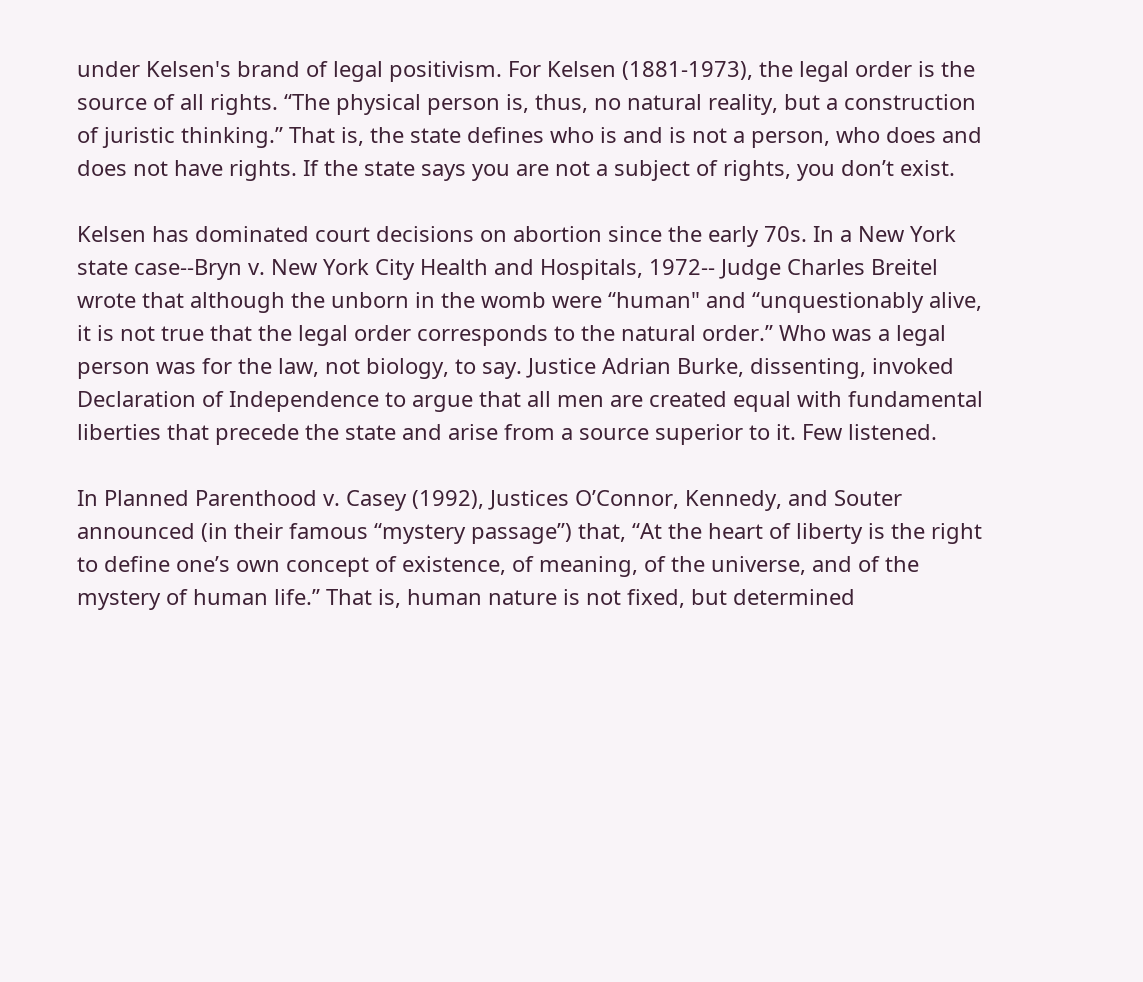under Kelsen's brand of legal positivism. For Kelsen (1881-1973), the legal order is the source of all rights. “The physical person is, thus, no natural reality, but a construction of juristic thinking.” That is, the state defines who is and is not a person, who does and does not have rights. If the state says you are not a subject of rights, you don’t exist.

Kelsen has dominated court decisions on abortion since the early 70s. In a New York state case--Bryn v. New York City Health and Hospitals, 1972-- Judge Charles Breitel wrote that although the unborn in the womb were “human" and “unquestionably alive, it is not true that the legal order corresponds to the natural order.” Who was a legal person was for the law, not biology, to say. Justice Adrian Burke, dissenting, invoked Declaration of Independence to argue that all men are created equal with fundamental liberties that precede the state and arise from a source superior to it. Few listened.

In Planned Parenthood v. Casey (1992), Justices O’Connor, Kennedy, and Souter announced (in their famous “mystery passage”) that, “At the heart of liberty is the right to define one’s own concept of existence, of meaning, of the universe, and of the mystery of human life.” That is, human nature is not fixed, but determined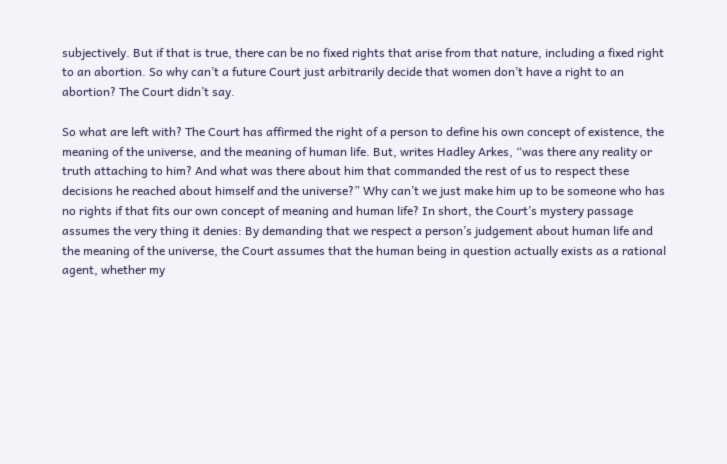subjectively. But if that is true, there can be no fixed rights that arise from that nature, including a fixed right to an abortion. So why can’t a future Court just arbitrarily decide that women don’t have a right to an abortion? The Court didn’t say.

So what are left with? The Court has affirmed the right of a person to define his own concept of existence, the meaning of the universe, and the meaning of human life. But, writes Hadley Arkes, “was there any reality or truth attaching to him? And what was there about him that commanded the rest of us to respect these decisions he reached about himself and the universe?” Why can’t we just make him up to be someone who has no rights if that fits our own concept of meaning and human life? In short, the Court’s mystery passage assumes the very thing it denies: By demanding that we respect a person’s judgement about human life and the meaning of the universe, the Court assumes that the human being in question actually exists as a rational agent, whether my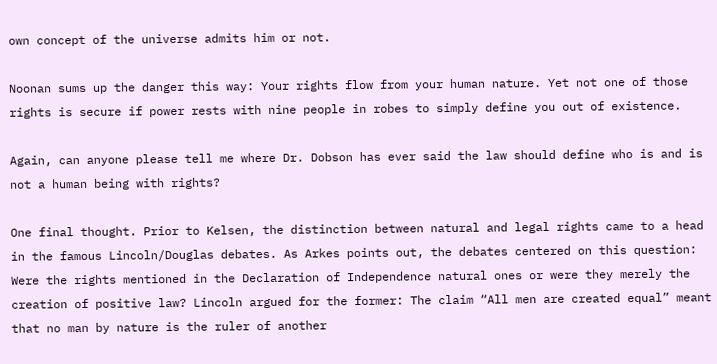own concept of the universe admits him or not.

Noonan sums up the danger this way: Your rights flow from your human nature. Yet not one of those rights is secure if power rests with nine people in robes to simply define you out of existence.

Again, can anyone please tell me where Dr. Dobson has ever said the law should define who is and is not a human being with rights?

One final thought. Prior to Kelsen, the distinction between natural and legal rights came to a head in the famous Lincoln/Douglas debates. As Arkes points out, the debates centered on this question: Were the rights mentioned in the Declaration of Independence natural ones or were they merely the creation of positive law? Lincoln argued for the former: The claim “All men are created equal” meant that no man by nature is the ruler of another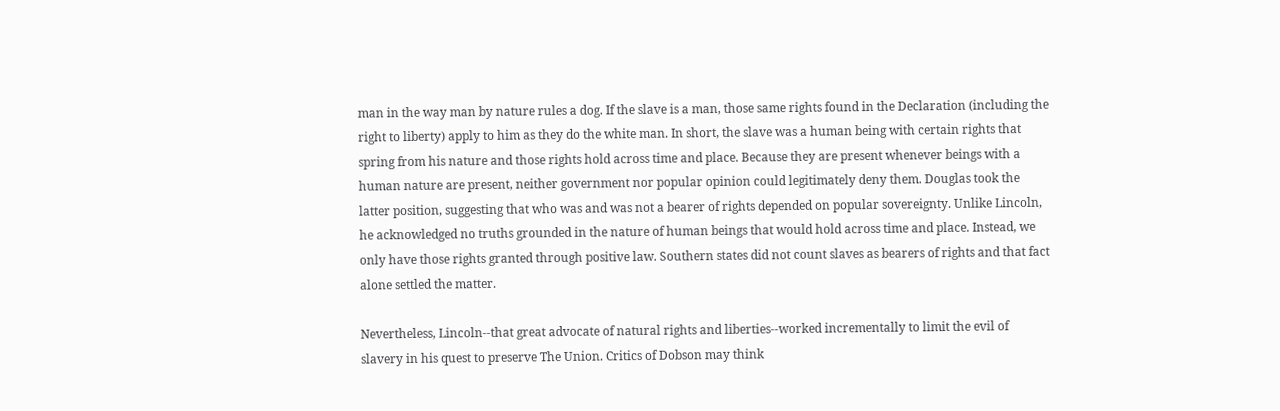man in the way man by nature rules a dog. If the slave is a man, those same rights found in the Declaration (including the right to liberty) apply to him as they do the white man. In short, the slave was a human being with certain rights that spring from his nature and those rights hold across time and place. Because they are present whenever beings with a human nature are present, neither government nor popular opinion could legitimately deny them. Douglas took the latter position, suggesting that who was and was not a bearer of rights depended on popular sovereignty. Unlike Lincoln, he acknowledged no truths grounded in the nature of human beings that would hold across time and place. Instead, we only have those rights granted through positive law. Southern states did not count slaves as bearers of rights and that fact alone settled the matter.

Nevertheless, Lincoln--that great advocate of natural rights and liberties--worked incrementally to limit the evil of slavery in his quest to preserve The Union. Critics of Dobson may think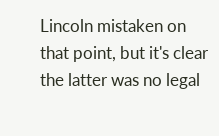Lincoln mistaken on that point, but it's clear the latter was no legal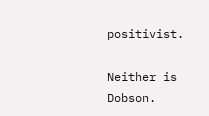positivist.

Neither is Dobson.